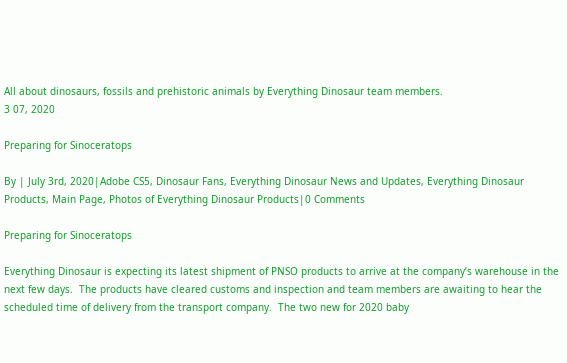All about dinosaurs, fossils and prehistoric animals by Everything Dinosaur team members.
3 07, 2020

Preparing for Sinoceratops

By | July 3rd, 2020|Adobe CS5, Dinosaur Fans, Everything Dinosaur News and Updates, Everything Dinosaur Products, Main Page, Photos of Everything Dinosaur Products|0 Comments

Preparing for Sinoceratops

Everything Dinosaur is expecting its latest shipment of PNSO products to arrive at the company’s warehouse in the next few days.  The products have cleared customs and inspection and team members are awaiting to hear the scheduled time of delivery from the transport company.  The two new for 2020 baby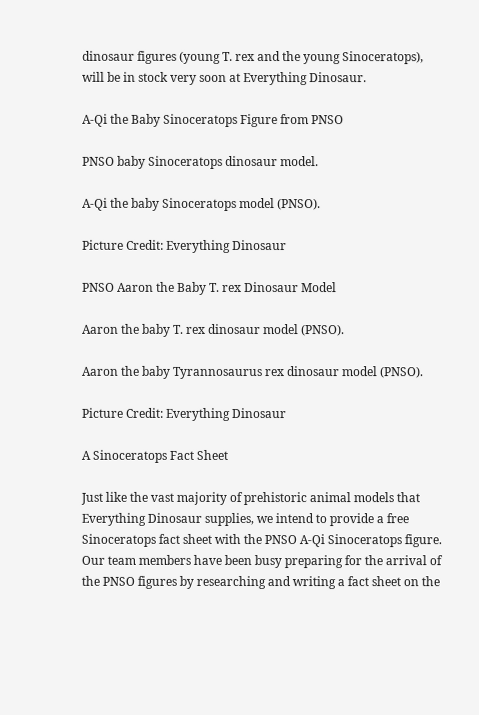dinosaur figures (young T. rex and the young Sinoceratops), will be in stock very soon at Everything Dinosaur.

A-Qi the Baby Sinoceratops Figure from PNSO

PNSO baby Sinoceratops dinosaur model.

A-Qi the baby Sinoceratops model (PNSO).

Picture Credit: Everything Dinosaur

PNSO Aaron the Baby T. rex Dinosaur Model

Aaron the baby T. rex dinosaur model (PNSO).

Aaron the baby Tyrannosaurus rex dinosaur model (PNSO).

Picture Credit: Everything Dinosaur

A Sinoceratops Fact Sheet

Just like the vast majority of prehistoric animal models that Everything Dinosaur supplies, we intend to provide a free Sinoceratops fact sheet with the PNSO A-Qi Sinoceratops figure.  Our team members have been busy preparing for the arrival of the PNSO figures by researching and writing a fact sheet on the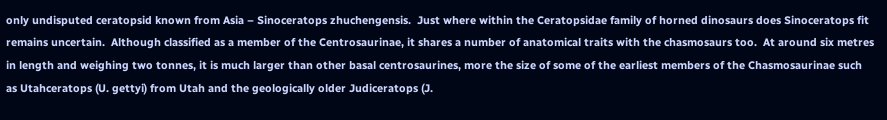only undisputed ceratopsid known from Asia – Sinoceratops zhuchengensis.  Just where within the Ceratopsidae family of horned dinosaurs does Sinoceratops fit remains uncertain.  Although classified as a member of the Centrosaurinae, it shares a number of anatomical traits with the chasmosaurs too.  At around six metres in length and weighing two tonnes, it is much larger than other basal centrosaurines, more the size of some of the earliest members of the Chasmosaurinae such as Utahceratops (U. gettyi) from Utah and the geologically older Judiceratops (J.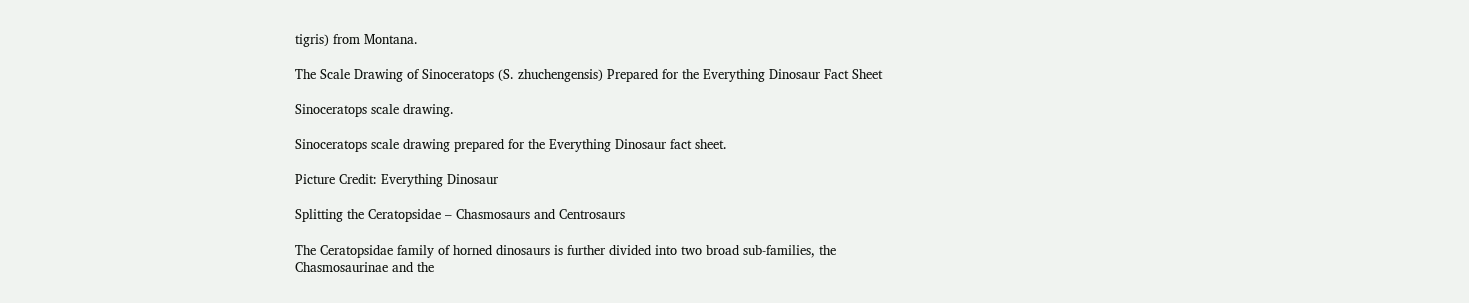tigris) from Montana.

The Scale Drawing of Sinoceratops (S. zhuchengensis) Prepared for the Everything Dinosaur Fact Sheet

Sinoceratops scale drawing.

Sinoceratops scale drawing prepared for the Everything Dinosaur fact sheet.

Picture Credit: Everything Dinosaur

Splitting the Ceratopsidae – Chasmosaurs and Centrosaurs

The Ceratopsidae family of horned dinosaurs is further divided into two broad sub-families, the Chasmosaurinae and the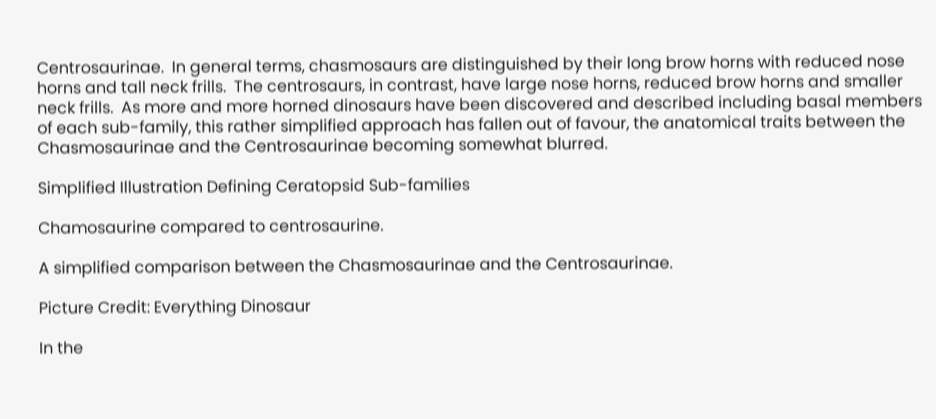Centrosaurinae.  In general terms, chasmosaurs are distinguished by their long brow horns with reduced nose horns and tall neck frills.  The centrosaurs, in contrast, have large nose horns, reduced brow horns and smaller neck frills.  As more and more horned dinosaurs have been discovered and described including basal members of each sub-family, this rather simplified approach has fallen out of favour, the anatomical traits between the Chasmosaurinae and the Centrosaurinae becoming somewhat blurred.

Simplified Illustration Defining Ceratopsid Sub-families

Chamosaurine compared to centrosaurine.

A simplified comparison between the Chasmosaurinae and the Centrosaurinae.

Picture Credit: Everything Dinosaur

In the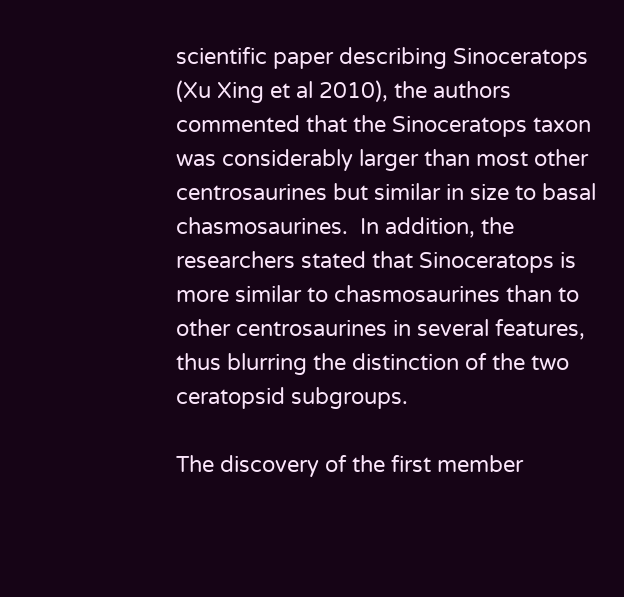scientific paper describing Sinoceratops (Xu Xing et al 2010), the authors commented that the Sinoceratops taxon was considerably larger than most other centrosaurines but similar in size to basal chasmosaurines.  In addition, the researchers stated that Sinoceratops is more similar to chasmosaurines than to other centrosaurines in several features, thus blurring the distinction of the two ceratopsid subgroups.

The discovery of the first member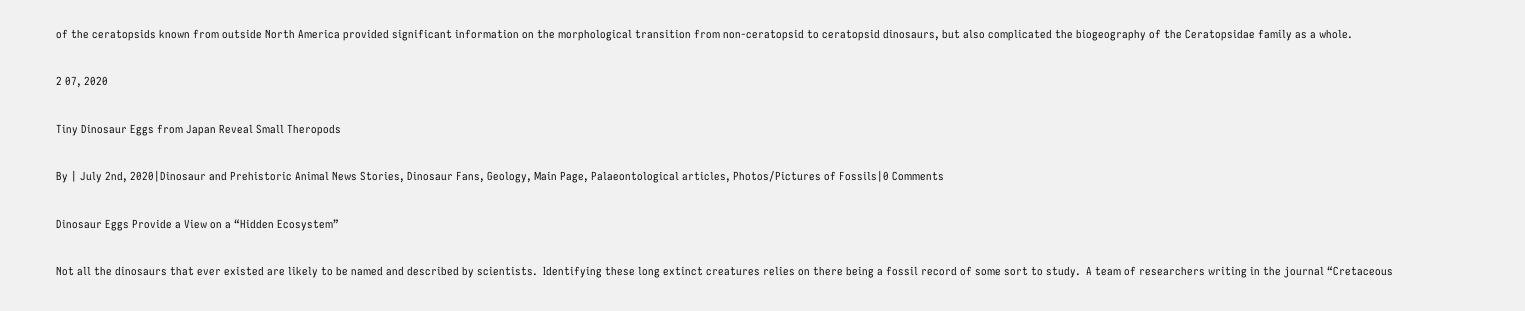of the ceratopsids known from outside North America provided significant information on the morphological transition from non-ceratopsid to ceratopsid dinosaurs, but also complicated the biogeography of the Ceratopsidae family as a whole.

2 07, 2020

Tiny Dinosaur Eggs from Japan Reveal Small Theropods

By | July 2nd, 2020|Dinosaur and Prehistoric Animal News Stories, Dinosaur Fans, Geology, Main Page, Palaeontological articles, Photos/Pictures of Fossils|0 Comments

Dinosaur Eggs Provide a View on a “Hidden Ecosystem”

Not all the dinosaurs that ever existed are likely to be named and described by scientists.  Identifying these long extinct creatures relies on there being a fossil record of some sort to study.  A team of researchers writing in the journal “Cretaceous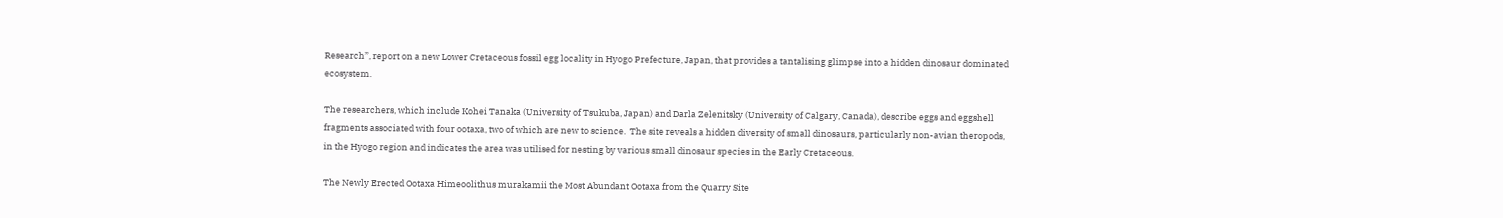Research”, report on a new Lower Cretaceous fossil egg locality in Hyogo Prefecture, Japan, that provides a tantalising glimpse into a hidden dinosaur dominated ecosystem.

The researchers, which include Kohei Tanaka (University of Tsukuba, Japan) and Darla Zelenitsky (University of Calgary, Canada), describe eggs and eggshell fragments associated with four ootaxa, two of which are new to science.  The site reveals a hidden diversity of small dinosaurs, particularly non-avian theropods, in the Hyogo region and indicates the area was utilised for nesting by various small dinosaur species in the Early Cretaceous.

The Newly Erected Ootaxa Himeoolithus murakamii the Most Abundant Ootaxa from the Quarry Site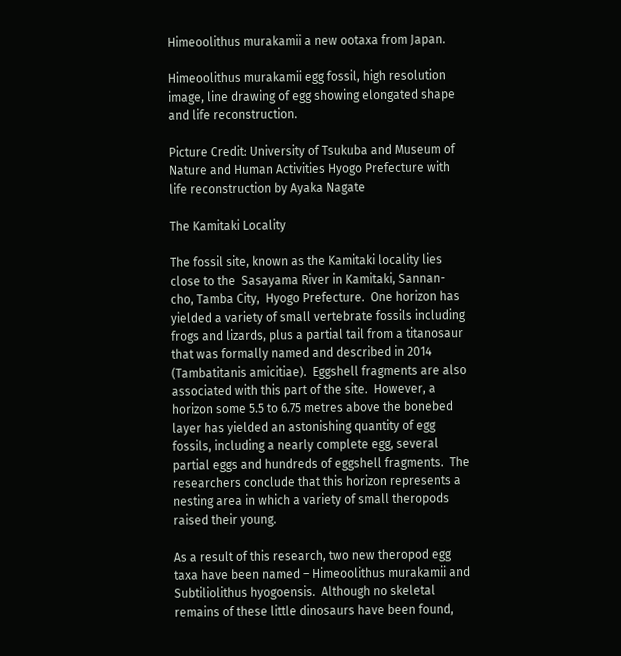Himeoolithus murakamii a new ootaxa from Japan.

Himeoolithus murakamii egg fossil, high resolution image, line drawing of egg showing elongated shape and life reconstruction.

Picture Credit: University of Tsukuba and Museum of Nature and Human Activities Hyogo Prefecture with life reconstruction by Ayaka Nagate

The Kamitaki Locality

The fossil site, known as the Kamitaki locality lies close to the  Sasayama River in Kamitaki, Sannan-cho, Tamba City,  Hyogo Prefecture.  One horizon has yielded a variety of small vertebrate fossils including frogs and lizards, plus a partial tail from a titanosaur that was formally named and described in 2014 (Tambatitanis amicitiae).  Eggshell fragments are also associated with this part of the site.  However, a horizon some 5.5 to 6.75 metres above the bonebed layer has yielded an astonishing quantity of egg fossils, including a nearly complete egg, several partial eggs and hundreds of eggshell fragments.  The researchers conclude that this horizon represents a nesting area in which a variety of small theropods raised their young.

As a result of this research, two new theropod egg taxa have been named – Himeoolithus murakamii and Subtiliolithus hyogoensis.  Although no skeletal remains of these little dinosaurs have been found,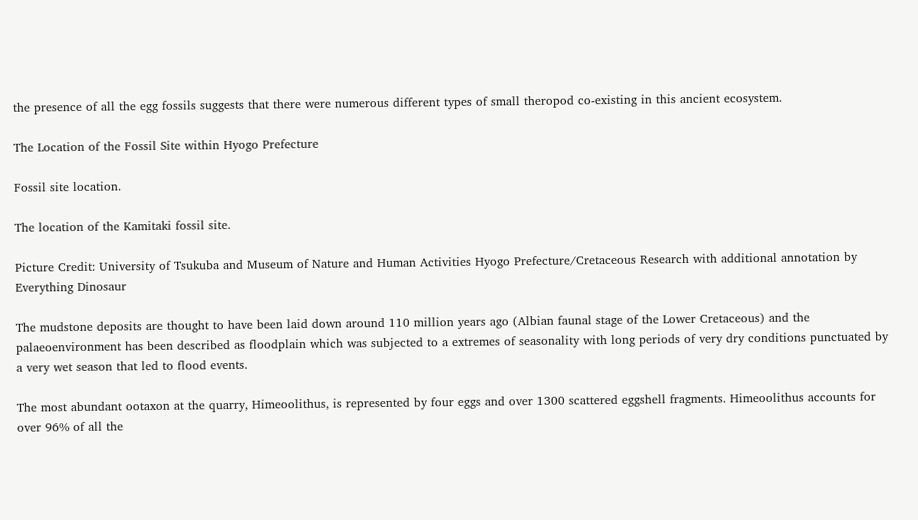the presence of all the egg fossils suggests that there were numerous different types of small theropod co-existing in this ancient ecosystem.

The Location of the Fossil Site within Hyogo Prefecture

Fossil site location.

The location of the Kamitaki fossil site.

Picture Credit: University of Tsukuba and Museum of Nature and Human Activities Hyogo Prefecture/Cretaceous Research with additional annotation by Everything Dinosaur

The mudstone deposits are thought to have been laid down around 110 million years ago (Albian faunal stage of the Lower Cretaceous) and the palaeoenvironment has been described as floodplain which was subjected to a extremes of seasonality with long periods of very dry conditions punctuated by a very wet season that led to flood events.

The most abundant ootaxon at the quarry, Himeoolithus, is represented by four eggs and over 1300 scattered eggshell fragments. Himeoolithus accounts for over 96% of all the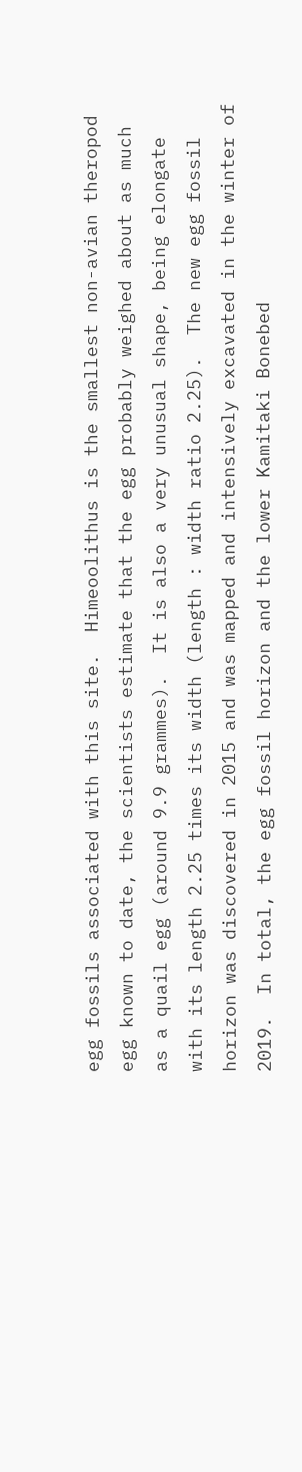egg fossils associated with this site.  Himeoolithus is the smallest non-avian theropod egg known to date, the scientists estimate that the egg probably weighed about as much as a quail egg (around 9.9 grammes).  It is also a very unusual shape, being elongate with its length 2.25 times its width (length : width ratio 2.25).  The new egg fossil horizon was discovered in 2015 and was mapped and intensively excavated in the winter of 2019.  In total, the egg fossil horizon and the lower Kamitaki Bonebed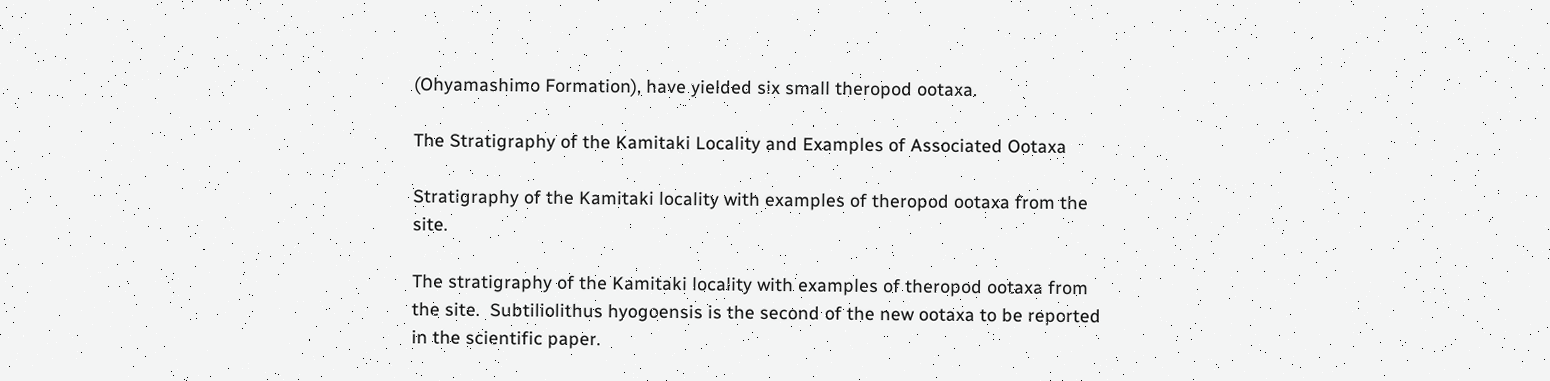(Ohyamashimo Formation), have yielded six small theropod ootaxa.

The Stratigraphy of the Kamitaki Locality and Examples of Associated Ootaxa

Stratigraphy of the Kamitaki locality with examples of theropod ootaxa from the site.

The stratigraphy of the Kamitaki locality with examples of theropod ootaxa from the site.  Subtiliolithus hyogoensis is the second of the new ootaxa to be reported in the scientific paper.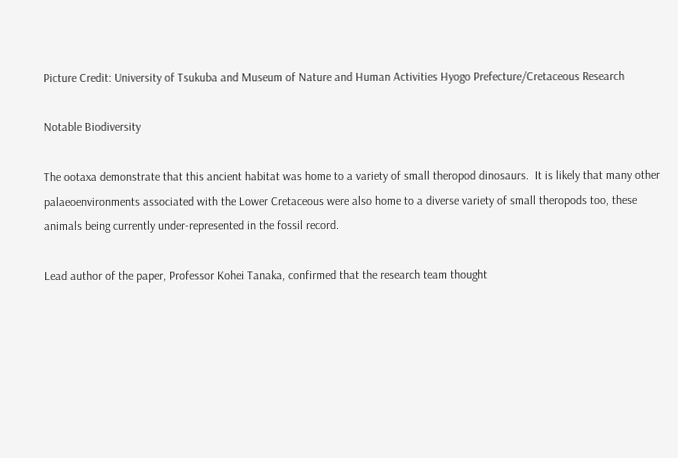Picture Credit: University of Tsukuba and Museum of Nature and Human Activities Hyogo Prefecture/Cretaceous Research

Notable Biodiversity

The ootaxa demonstrate that this ancient habitat was home to a variety of small theropod dinosaurs.  It is likely that many other palaeoenvironments associated with the Lower Cretaceous were also home to a diverse variety of small theropods too, these animals being currently under-represented in the fossil record.

Lead author of the paper, Professor Kohei Tanaka, confirmed that the research team thought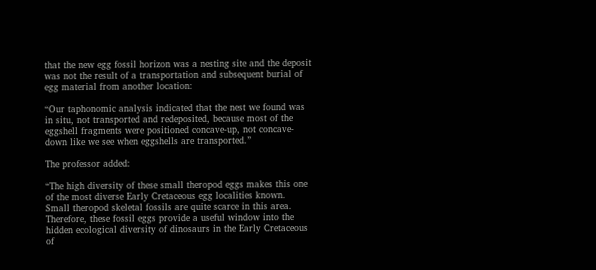that the new egg fossil horizon was a nesting site and the deposit was not the result of a transportation and subsequent burial of egg material from another location:

“Our taphonomic analysis indicated that the nest we found was in situ, not transported and redeposited, because most of the eggshell fragments were positioned concave-up, not concave-down like we see when eggshells are transported.”

The professor added:

“The high diversity of these small theropod eggs makes this one of the most diverse Early Cretaceous egg localities known.  Small theropod skeletal fossils are quite scarce in this area.  Therefore, these fossil eggs provide a useful window into the hidden ecological diversity of dinosaurs in the Early Cretaceous of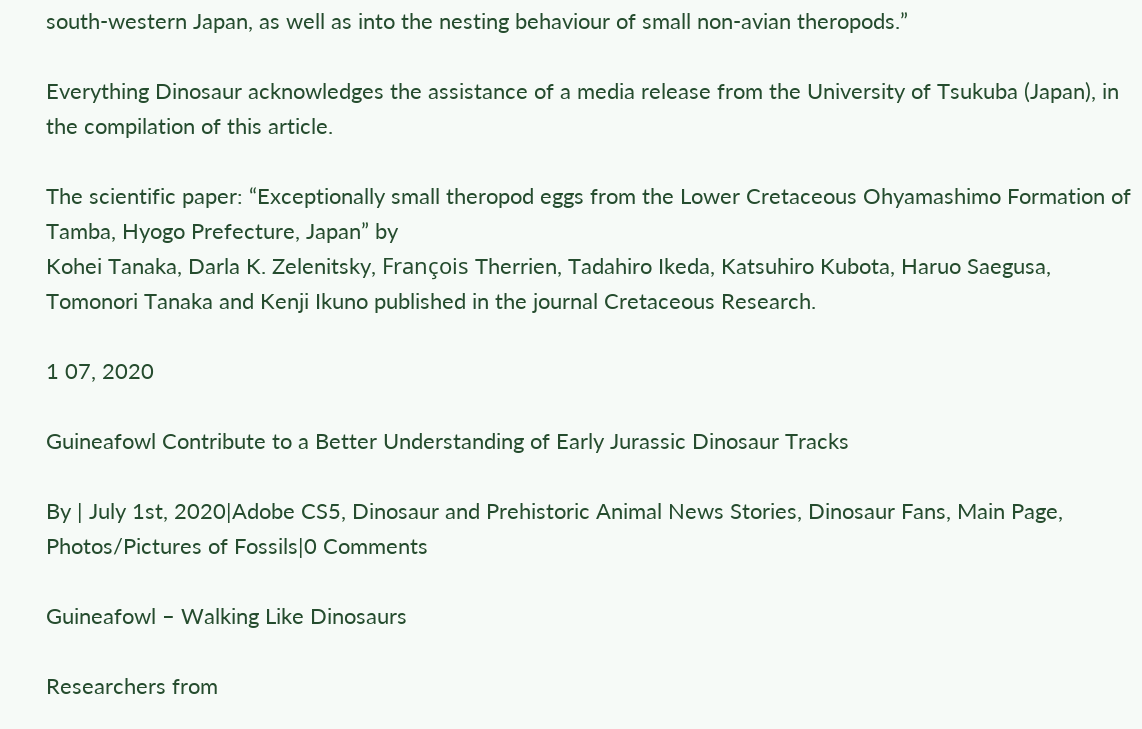south-western Japan, as well as into the nesting behaviour of small non-avian theropods.”

Everything Dinosaur acknowledges the assistance of a media release from the University of Tsukuba (Japan), in the compilation of this article.

The scientific paper: “Exceptionally small theropod eggs from the Lower Cretaceous Ohyamashimo Formation of Tamba, Hyogo Prefecture, Japan” by
Kohei Tanaka, Darla K. Zelenitsky, François Therrien, Tadahiro Ikeda, Katsuhiro Kubota, Haruo Saegusa, Tomonori Tanaka and Kenji Ikuno published in the journal Cretaceous Research.

1 07, 2020

Guineafowl Contribute to a Better Understanding of Early Jurassic Dinosaur Tracks

By | July 1st, 2020|Adobe CS5, Dinosaur and Prehistoric Animal News Stories, Dinosaur Fans, Main Page, Photos/Pictures of Fossils|0 Comments

Guineafowl – Walking Like Dinosaurs

Researchers from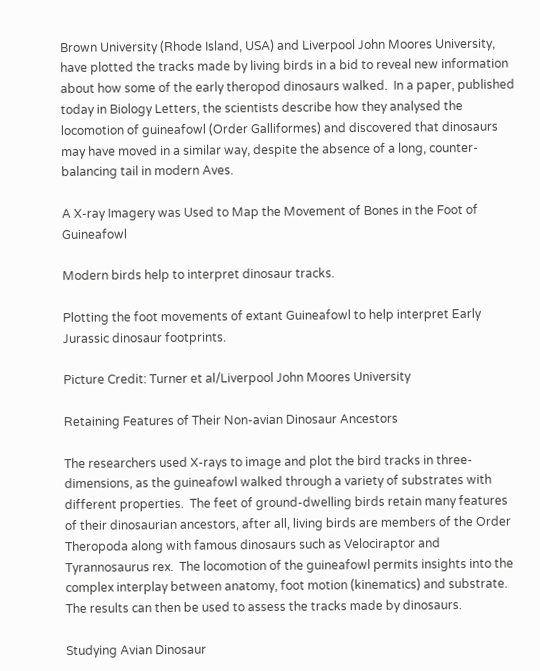Brown University (Rhode Island, USA) and Liverpool John Moores University, have plotted the tracks made by living birds in a bid to reveal new information about how some of the early theropod dinosaurs walked.  In a paper, published today in Biology Letters, the scientists describe how they analysed the locomotion of guineafowl (Order Galliformes) and discovered that dinosaurs may have moved in a similar way, despite the absence of a long, counter-balancing tail in modern Aves.

A X-ray Imagery was Used to Map the Movement of Bones in the Foot of Guineafowl

Modern birds help to interpret dinosaur tracks.

Plotting the foot movements of extant Guineafowl to help interpret Early Jurassic dinosaur footprints.

Picture Credit: Turner et al/Liverpool John Moores University

Retaining Features of Their Non-avian Dinosaur Ancestors

The researchers used X-rays to image and plot the bird tracks in three-dimensions, as the guineafowl walked through a variety of substrates with different properties.  The feet of ground-dwelling birds retain many features of their dinosaurian ancestors, after all, living birds are members of the Order Theropoda along with famous dinosaurs such as Velociraptor and Tyrannosaurus rex.  The locomotion of the guineafowl permits insights into the complex interplay between anatomy, foot motion (kinematics) and substrate.  The results can then be used to assess the tracks made by dinosaurs.

Studying Avian Dinosaur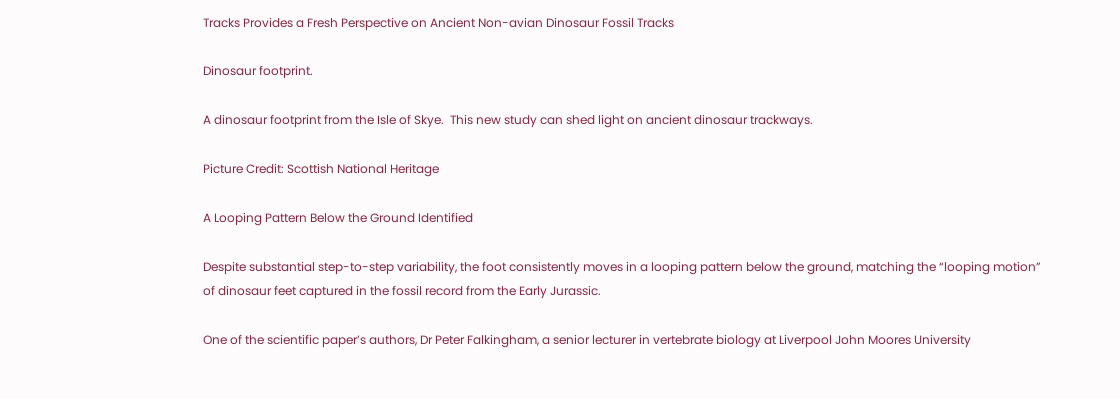Tracks Provides a Fresh Perspective on Ancient Non-avian Dinosaur Fossil Tracks

Dinosaur footprint.

A dinosaur footprint from the Isle of Skye.  This new study can shed light on ancient dinosaur trackways.

Picture Credit: Scottish National Heritage

A Looping Pattern Below the Ground Identified

Despite substantial step-to-step variability, the foot consistently moves in a looping pattern below the ground, matching the “looping motion” of dinosaur feet captured in the fossil record from the Early Jurassic.

One of the scientific paper’s authors, Dr Peter Falkingham, a senior lecturer in vertebrate biology at Liverpool John Moores University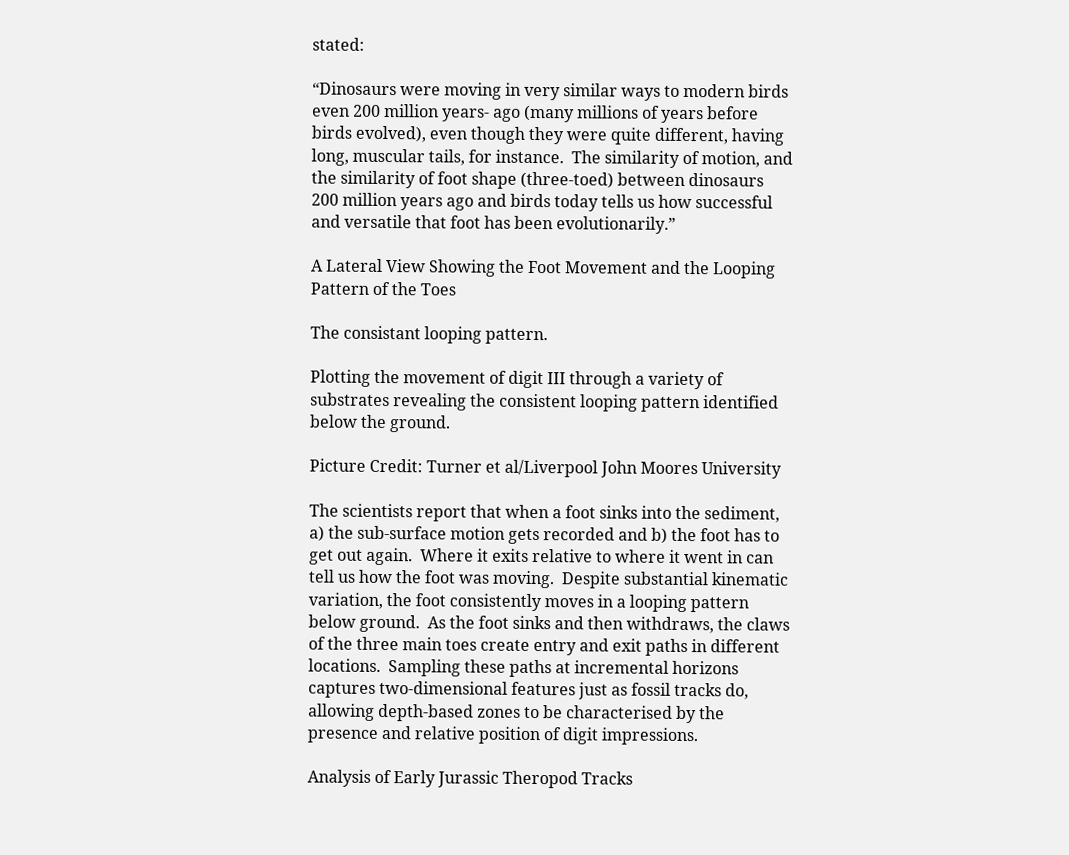stated:

“Dinosaurs were moving in very similar ways to modern birds even 200 million years- ago (many millions of years before birds evolved), even though they were quite different, having long, muscular tails, for instance.  The similarity of motion, and the similarity of foot shape (three-toed) between dinosaurs 200 million years ago and birds today tells us how successful and versatile that foot has been evolutionarily.”

A Lateral View Showing the Foot Movement and the Looping Pattern of the Toes

The consistant looping pattern.

Plotting the movement of digit III through a variety of substrates revealing the consistent looping pattern identified below the ground.

Picture Credit: Turner et al/Liverpool John Moores University

The scientists report that when a foot sinks into the sediment, a) the sub-surface motion gets recorded and b) the foot has to get out again.  Where it exits relative to where it went in can tell us how the foot was moving.  Despite substantial kinematic variation, the foot consistently moves in a looping pattern below ground.  As the foot sinks and then withdraws, the claws of the three main toes create entry and exit paths in different locations.  Sampling these paths at incremental horizons captures two-dimensional features just as fossil tracks do, allowing depth-based zones to be characterised by the presence and relative position of digit impressions.

Analysis of Early Jurassic Theropod Tracks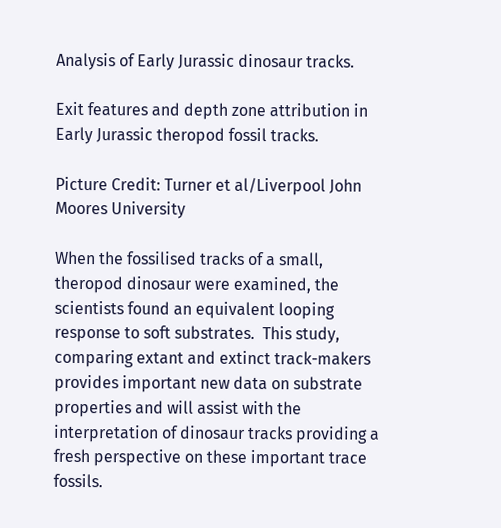Analysis of Early Jurassic dinosaur tracks.

Exit features and depth zone attribution in Early Jurassic theropod fossil tracks.

Picture Credit: Turner et al/Liverpool John Moores University

When the fossilised tracks of a small, theropod dinosaur were examined, the scientists found an equivalent looping response to soft substrates.  This study, comparing extant and extinct track-makers provides important new data on substrate properties and will assist with the interpretation of dinosaur tracks providing a fresh perspective on these important trace fossils.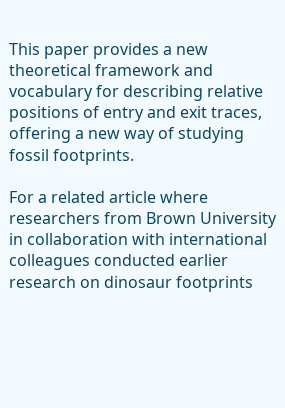This paper provides a new theoretical framework and vocabulary for describing relative positions of entry and exit traces, offering a new way of studying fossil footprints.

For a related article where researchers from Brown University in collaboration with international colleagues conducted earlier research on dinosaur footprints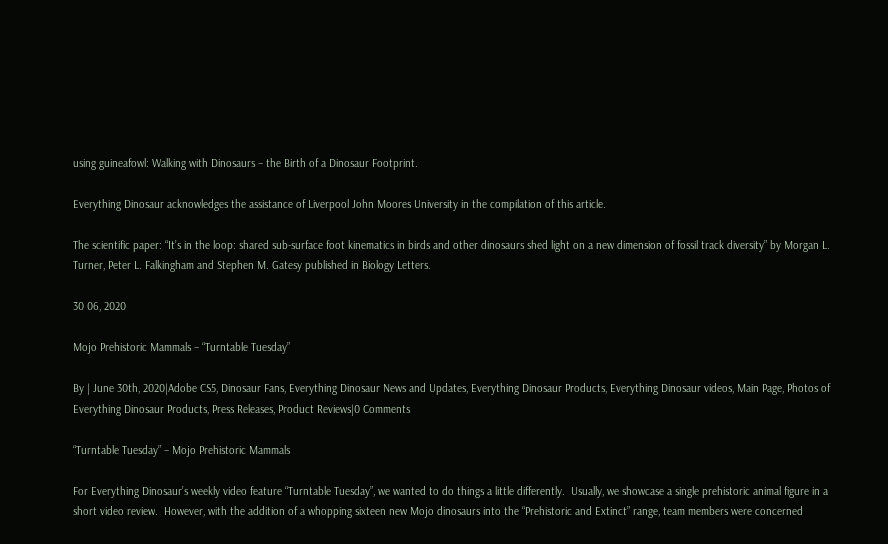using guineafowl: Walking with Dinosaurs – the Birth of a Dinosaur Footprint.

Everything Dinosaur acknowledges the assistance of Liverpool John Moores University in the compilation of this article.

The scientific paper: “It’s in the loop: shared sub-surface foot kinematics in birds and other dinosaurs shed light on a new dimension of fossil track diversity” by Morgan L. Turner, Peter L. Falkingham and Stephen M. Gatesy published in Biology Letters.

30 06, 2020

Mojo Prehistoric Mammals – “Turntable Tuesday”

By | June 30th, 2020|Adobe CS5, Dinosaur Fans, Everything Dinosaur News and Updates, Everything Dinosaur Products, Everything Dinosaur videos, Main Page, Photos of Everything Dinosaur Products, Press Releases, Product Reviews|0 Comments

“Turntable Tuesday” – Mojo Prehistoric Mammals

For Everything Dinosaur’s weekly video feature “Turntable Tuesday”, we wanted to do things a little differently.  Usually, we showcase a single prehistoric animal figure in a short video review.  However, with the addition of a whopping sixteen new Mojo dinosaurs into the “Prehistoric and Extinct” range, team members were concerned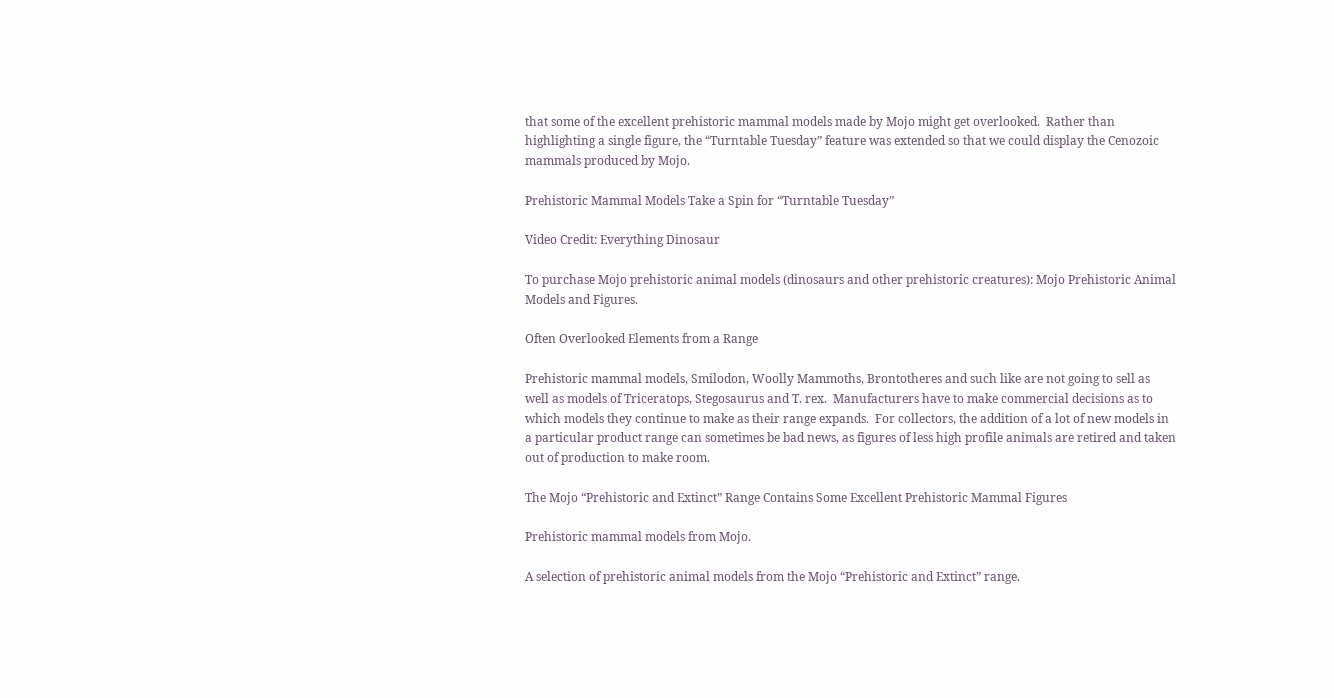that some of the excellent prehistoric mammal models made by Mojo might get overlooked.  Rather than highlighting a single figure, the “Turntable Tuesday” feature was extended so that we could display the Cenozoic mammals produced by Mojo.

Prehistoric Mammal Models Take a Spin for “Turntable Tuesday”

Video Credit: Everything Dinosaur

To purchase Mojo prehistoric animal models (dinosaurs and other prehistoric creatures): Mojo Prehistoric Animal Models and Figures.

Often Overlooked Elements from a Range

Prehistoric mammal models, Smilodon, Woolly Mammoths, Brontotheres and such like are not going to sell as well as models of Triceratops, Stegosaurus and T. rex.  Manufacturers have to make commercial decisions as to which models they continue to make as their range expands.  For collectors, the addition of a lot of new models in a particular product range can sometimes be bad news, as figures of less high profile animals are retired and taken out of production to make room.

The Mojo “Prehistoric and Extinct” Range Contains Some Excellent Prehistoric Mammal Figures

Prehistoric mammal models from Mojo.

A selection of prehistoric animal models from the Mojo “Prehistoric and Extinct” range.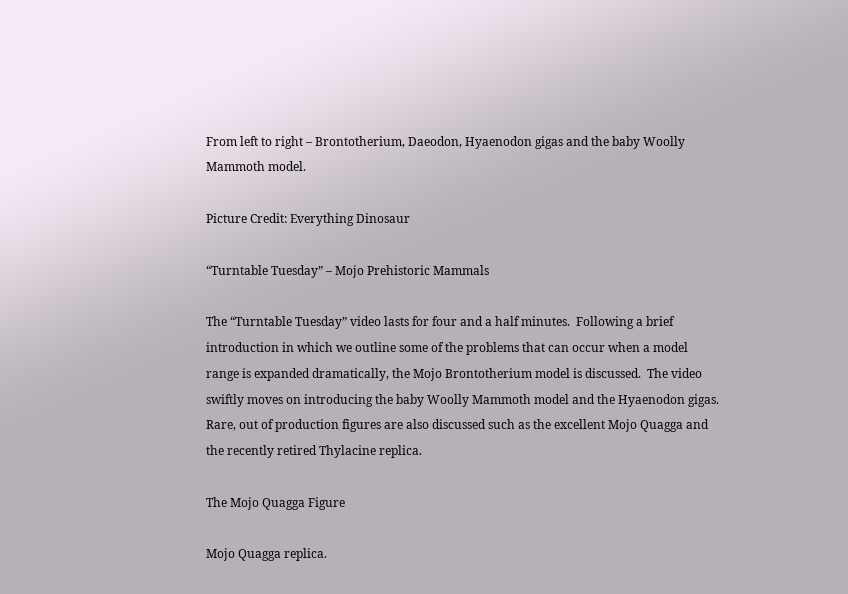From left to right – Brontotherium, Daeodon, Hyaenodon gigas and the baby Woolly Mammoth model.

Picture Credit: Everything Dinosaur

“Turntable Tuesday” – Mojo Prehistoric Mammals

The “Turntable Tuesday” video lasts for four and a half minutes.  Following a brief introduction in which we outline some of the problems that can occur when a model range is expanded dramatically, the Mojo Brontotherium model is discussed.  The video swiftly moves on introducing the baby Woolly Mammoth model and the Hyaenodon gigas.  Rare, out of production figures are also discussed such as the excellent Mojo Quagga and the recently retired Thylacine replica.

The Mojo Quagga Figure

Mojo Quagga replica.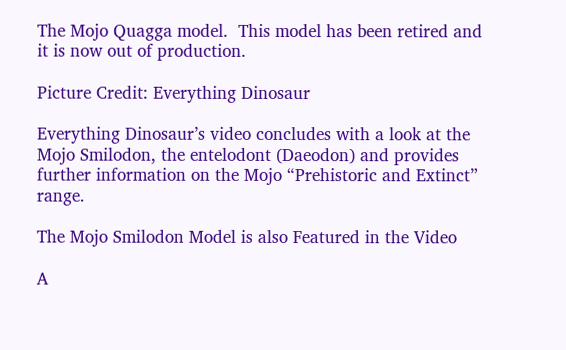The Mojo Quagga model.  This model has been retired and it is now out of production.

Picture Credit: Everything Dinosaur

Everything Dinosaur’s video concludes with a look at the Mojo Smilodon, the entelodont (Daeodon) and provides further information on the Mojo “Prehistoric and Extinct” range.

The Mojo Smilodon Model is also Featured in the Video

A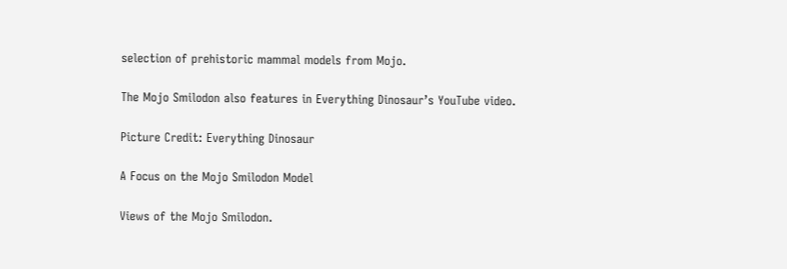selection of prehistoric mammal models from Mojo.

The Mojo Smilodon also features in Everything Dinosaur’s YouTube video.

Picture Credit: Everything Dinosaur

A Focus on the Mojo Smilodon Model

Views of the Mojo Smilodon.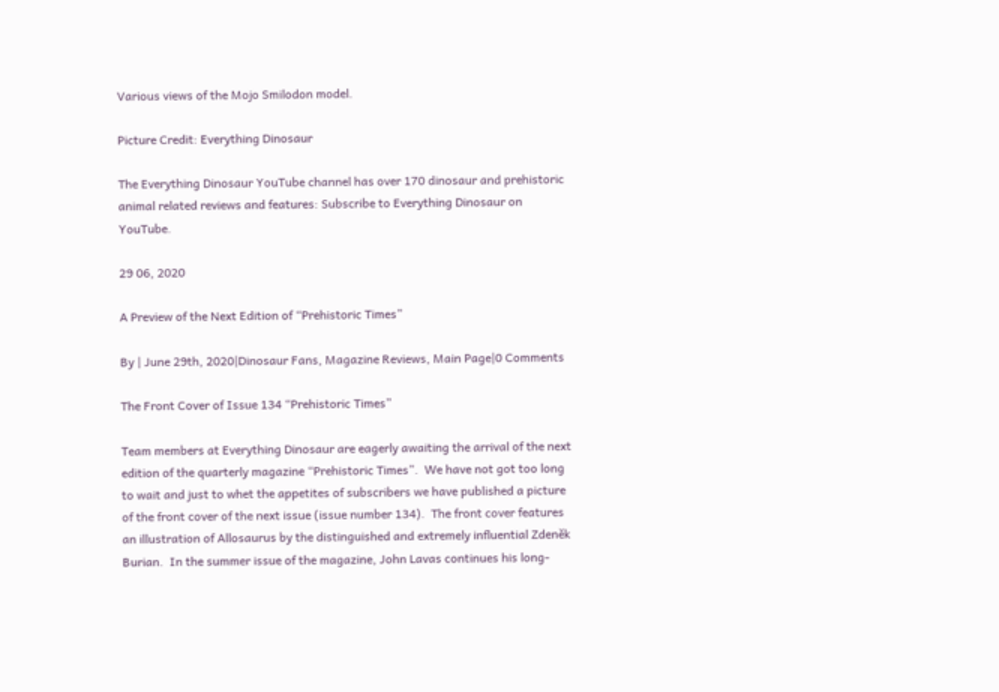Various views of the Mojo Smilodon model.

Picture Credit: Everything Dinosaur

The Everything Dinosaur YouTube channel has over 170 dinosaur and prehistoric animal related reviews and features: Subscribe to Everything Dinosaur on YouTube.

29 06, 2020

A Preview of the Next Edition of “Prehistoric Times”

By | June 29th, 2020|Dinosaur Fans, Magazine Reviews, Main Page|0 Comments

The Front Cover of Issue 134 “Prehistoric Times”

Team members at Everything Dinosaur are eagerly awaiting the arrival of the next edition of the quarterly magazine “Prehistoric Times”.  We have not got too long to wait and just to whet the appetites of subscribers we have published a picture of the front cover of the next issue (issue number 134).  The front cover features an illustration of Allosaurus by the distinguished and extremely influential Zdeněk Burian.  In the summer issue of the magazine, John Lavas continues his long-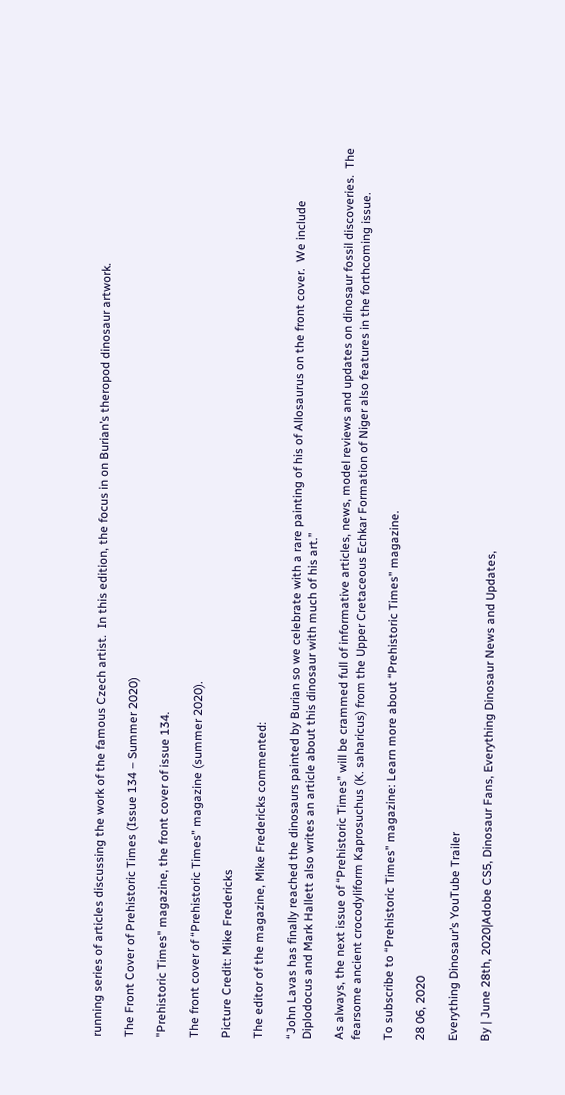running series of articles discussing the work of the famous Czech artist.  In this edition, the focus in on Burian’s theropod dinosaur artwork.

The Front Cover of Prehistoric Times (Issue 134 – Summer 2020)

"Prehistoric Times" magazine, the front cover of issue 134.

The front cover of “Prehistoric Times” magazine (summer 2020).

Picture Credit: Mike Fredericks

The editor of the magazine, Mike Fredericks commented:

“John Lavas has finally reached the dinosaurs painted by Burian so we celebrate with a rare painting of his of Allosaurus on the front cover.  We include Diplodocus and Mark Hallett also writes an article about this dinosaur with much of his art.”

As always, the next issue of “Prehistoric Times” will be crammed full of informative articles, news, model reviews and updates on dinosaur fossil discoveries.  The fearsome ancient crocodyliform Kaprosuchus (K. saharicus) from the Upper Cretaceous Echkar Formation of Niger also features in the forthcoming issue.

To subscribe to “Prehistoric Times” magazine: Learn more about “Prehistoric Times” magazine.

28 06, 2020

Everything Dinosaur’s YouTube Trailer

By | June 28th, 2020|Adobe CS5, Dinosaur Fans, Everything Dinosaur News and Updates,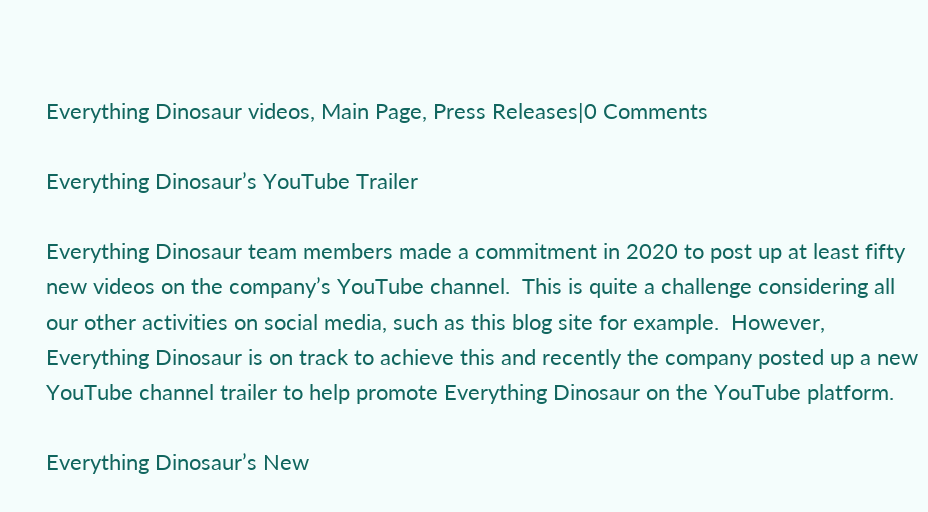Everything Dinosaur videos, Main Page, Press Releases|0 Comments

Everything Dinosaur’s YouTube Trailer

Everything Dinosaur team members made a commitment in 2020 to post up at least fifty new videos on the company’s YouTube channel.  This is quite a challenge considering all our other activities on social media, such as this blog site for example.  However, Everything Dinosaur is on track to achieve this and recently the company posted up a new YouTube channel trailer to help promote Everything Dinosaur on the YouTube platform.

Everything Dinosaur’s New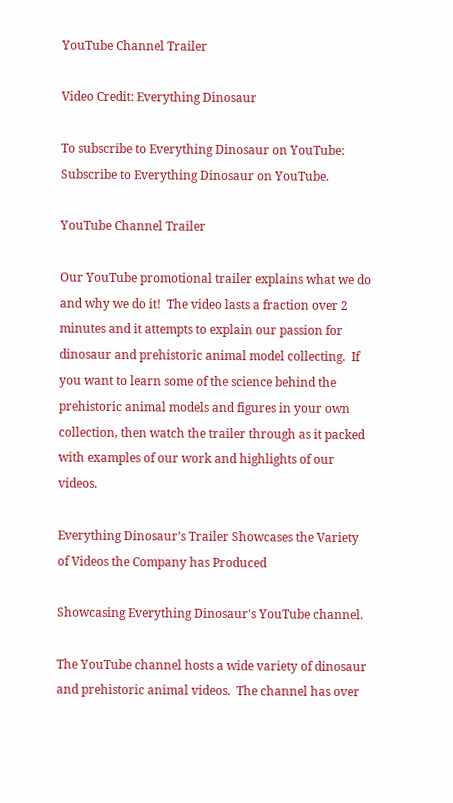YouTube Channel Trailer

Video Credit: Everything Dinosaur

To subscribe to Everything Dinosaur on YouTube: Subscribe to Everything Dinosaur on YouTube.

YouTube Channel Trailer

Our YouTube promotional trailer explains what we do and why we do it!  The video lasts a fraction over 2 minutes and it attempts to explain our passion for dinosaur and prehistoric animal model collecting.  If you want to learn some of the science behind the prehistoric animal models and figures in your own collection, then watch the trailer through as it packed with examples of our work and highlights of our videos.

Everything Dinosaur’s Trailer Showcases the Variety of Videos the Company has Produced

Showcasing Everything Dinosaur's YouTube channel.

The YouTube channel hosts a wide variety of dinosaur and prehistoric animal videos.  The channel has over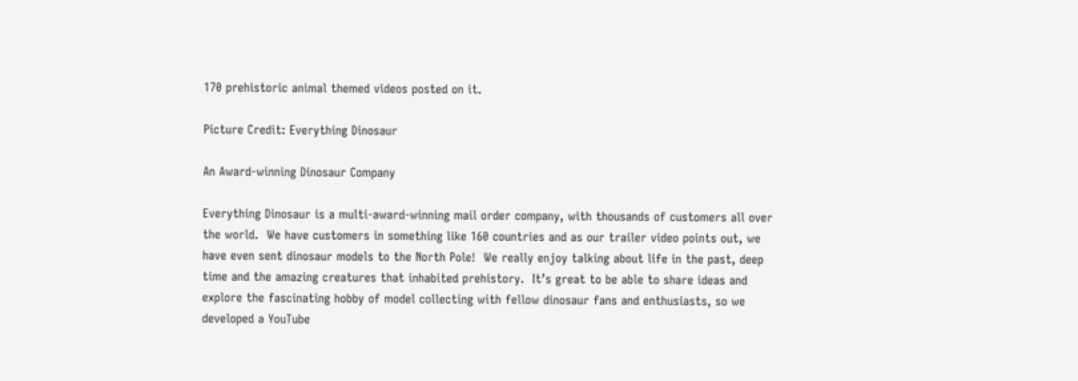170 prehistoric animal themed videos posted on it.

Picture Credit: Everything Dinosaur

An Award-winning Dinosaur Company

Everything Dinosaur is a multi-award-winning mail order company, with thousands of customers all over the world.  We have customers in something like 160 countries and as our trailer video points out, we have even sent dinosaur models to the North Pole!  We really enjoy talking about life in the past, deep time and the amazing creatures that inhabited prehistory.  It’s great to be able to share ideas and explore the fascinating hobby of model collecting with fellow dinosaur fans and enthusiasts, so we developed a YouTube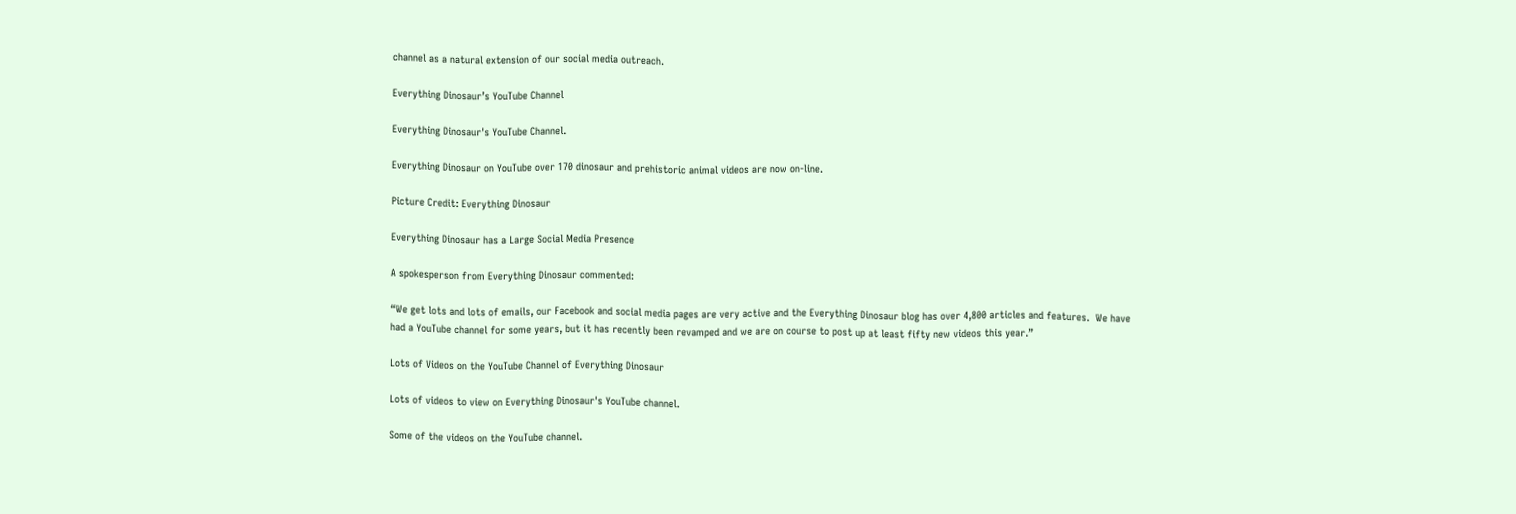channel as a natural extension of our social media outreach.

Everything Dinosaur’s YouTube Channel

Everything Dinosaur's YouTube Channel.

Everything Dinosaur on YouTube over 170 dinosaur and prehistoric animal videos are now on-line.

Picture Credit: Everything Dinosaur

Everything Dinosaur has a Large Social Media Presence

A spokesperson from Everything Dinosaur commented:

“We get lots and lots of emails, our Facebook and social media pages are very active and the Everything Dinosaur blog has over 4,800 articles and features.  We have had a YouTube channel for some years, but it has recently been revamped and we are on course to post up at least fifty new videos this year.”

Lots of Videos on the YouTube Channel of Everything Dinosaur

Lots of videos to view on Everything Dinosaur's YouTube channel.

Some of the videos on the YouTube channel.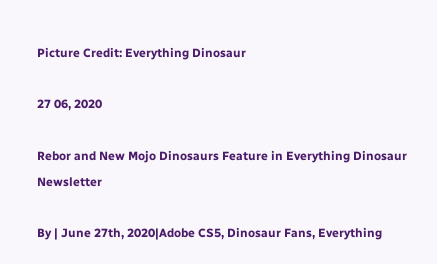Picture Credit: Everything Dinosaur

27 06, 2020

Rebor and New Mojo Dinosaurs Feature in Everything Dinosaur Newsletter

By | June 27th, 2020|Adobe CS5, Dinosaur Fans, Everything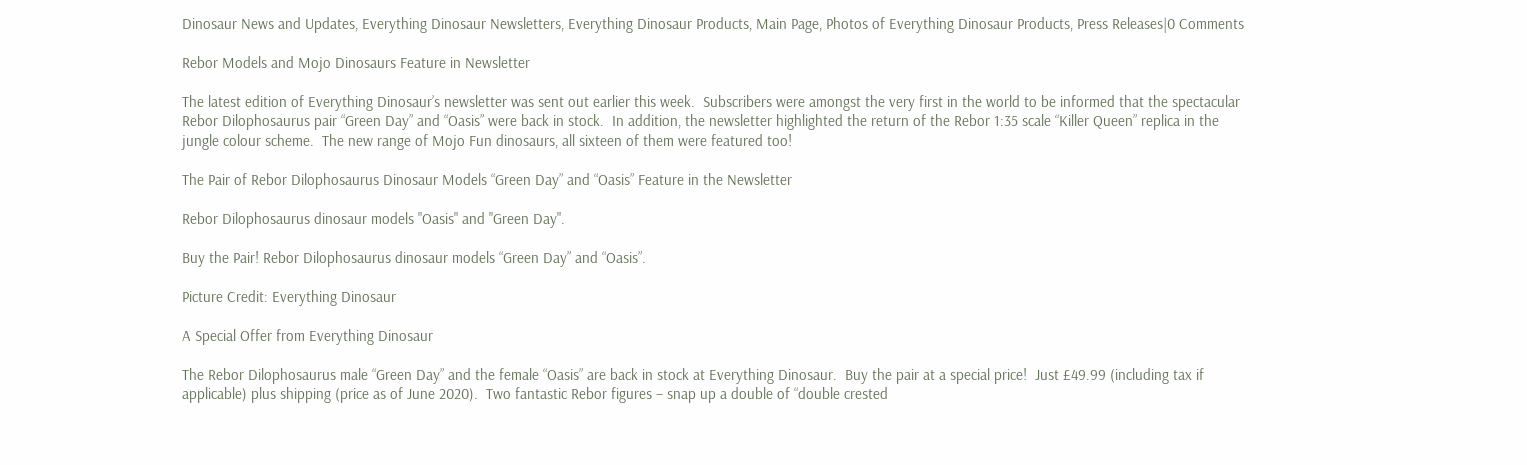Dinosaur News and Updates, Everything Dinosaur Newsletters, Everything Dinosaur Products, Main Page, Photos of Everything Dinosaur Products, Press Releases|0 Comments

Rebor Models and Mojo Dinosaurs Feature in Newsletter

The latest edition of Everything Dinosaur’s newsletter was sent out earlier this week.  Subscribers were amongst the very first in the world to be informed that the spectacular Rebor Dilophosaurus pair “Green Day” and “Oasis” were back in stock.  In addition, the newsletter highlighted the return of the Rebor 1:35 scale “Killer Queen” replica in the jungle colour scheme.  The new range of Mojo Fun dinosaurs, all sixteen of them were featured too!

The Pair of Rebor Dilophosaurus Dinosaur Models “Green Day” and “Oasis” Feature in the Newsletter

Rebor Dilophosaurus dinosaur models "Oasis" and "Green Day".

Buy the Pair! Rebor Dilophosaurus dinosaur models “Green Day” and “Oasis”.

Picture Credit: Everything Dinosaur

A Special Offer from Everything Dinosaur

The Rebor Dilophosaurus male “Green Day” and the female “Oasis” are back in stock at Everything Dinosaur.  Buy the pair at a special price!  Just £49.99 (including tax if applicable) plus shipping (price as of June 2020).  Two fantastic Rebor figures – snap up a double of “double crested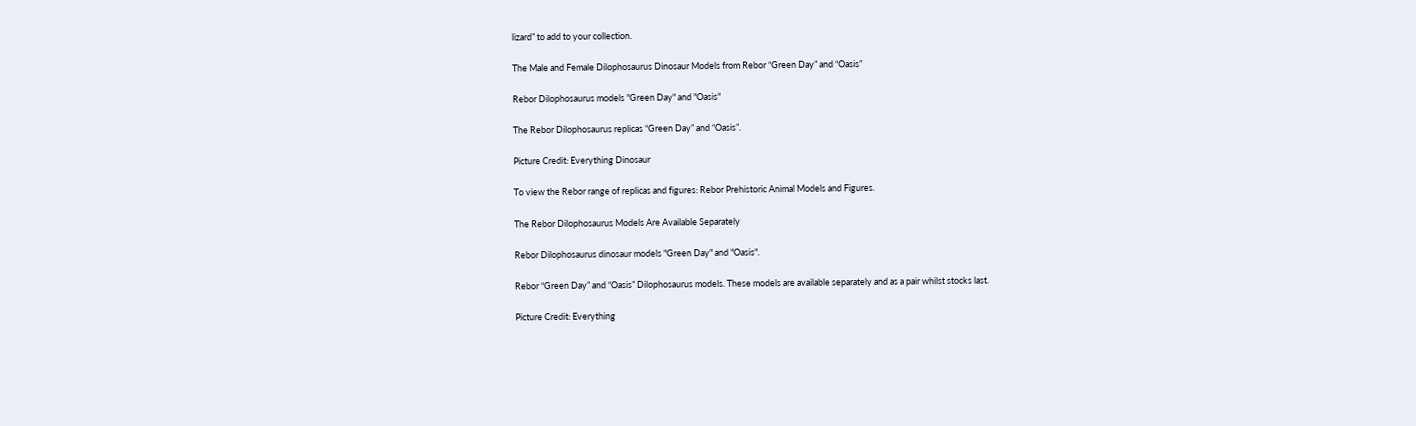lizard” to add to your collection.

The Male and Female Dilophosaurus Dinosaur Models from Rebor “Green Day” and “Oasis”

Rebor Dilophosaurus models "Green Day" and "Oasis"

The Rebor Dilophosaurus replicas “Green Day” and “Oasis”.

Picture Credit: Everything Dinosaur

To view the Rebor range of replicas and figures: Rebor Prehistoric Animal Models and Figures.

The Rebor Dilophosaurus Models Are Available Separately

Rebor Dilophosaurus dinosaur models "Green Day" and "Oasis".

Rebor “Green Day” and “Oasis” Dilophosaurus models. These models are available separately and as a pair whilst stocks last.

Picture Credit: Everything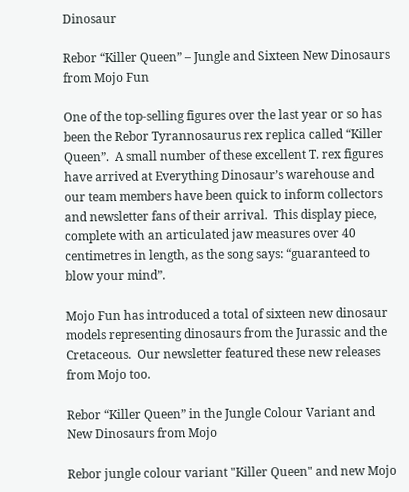Dinosaur

Rebor “Killer Queen” – Jungle and Sixteen New Dinosaurs from Mojo Fun

One of the top-selling figures over the last year or so has been the Rebor Tyrannosaurus rex replica called “Killer Queen”.  A small number of these excellent T. rex figures have arrived at Everything Dinosaur’s warehouse and our team members have been quick to inform collectors and newsletter fans of their arrival.  This display piece, complete with an articulated jaw measures over 40 centimetres in length, as the song says: “guaranteed to blow your mind”.

Mojo Fun has introduced a total of sixteen new dinosaur models representing dinosaurs from the Jurassic and the Cretaceous.  Our newsletter featured these new releases from Mojo too.

Rebor “Killer Queen” in the Jungle Colour Variant and New Dinosaurs from Mojo

Rebor jungle colour variant "Killer Queen" and new Mojo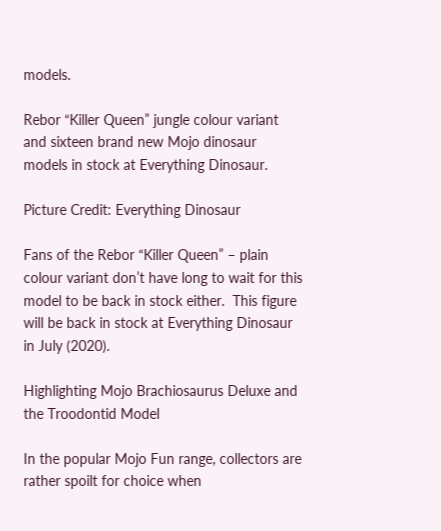models.

Rebor “Killer Queen” jungle colour variant and sixteen brand new Mojo dinosaur models in stock at Everything Dinosaur.

Picture Credit: Everything Dinosaur

Fans of the Rebor “Killer Queen” – plain colour variant don’t have long to wait for this model to be back in stock either.  This figure will be back in stock at Everything Dinosaur in July (2020).

Highlighting Mojo Brachiosaurus Deluxe and the Troodontid Model

In the popular Mojo Fun range, collectors are rather spoilt for choice when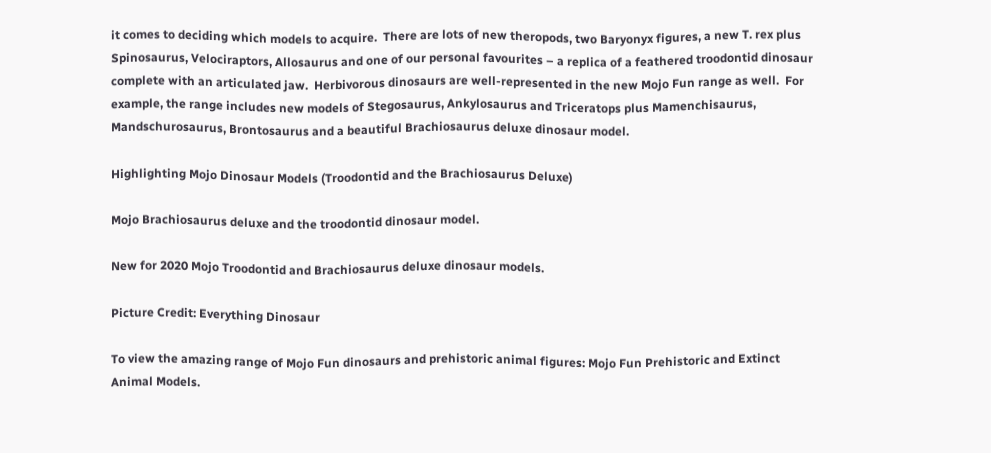it comes to deciding which models to acquire.  There are lots of new theropods, two Baryonyx figures, a new T. rex plus Spinosaurus, Velociraptors, Allosaurus and one of our personal favourites – a replica of a feathered troodontid dinosaur complete with an articulated jaw.  Herbivorous dinosaurs are well-represented in the new Mojo Fun range as well.  For example, the range includes new models of Stegosaurus, Ankylosaurus and Triceratops plus Mamenchisaurus, Mandschurosaurus, Brontosaurus and a beautiful Brachiosaurus deluxe dinosaur model.

Highlighting Mojo Dinosaur Models (Troodontid and the Brachiosaurus Deluxe)

Mojo Brachiosaurus deluxe and the troodontid dinosaur model.

New for 2020 Mojo Troodontid and Brachiosaurus deluxe dinosaur models.

Picture Credit: Everything Dinosaur

To view the amazing range of Mojo Fun dinosaurs and prehistoric animal figures: Mojo Fun Prehistoric and Extinct Animal Models.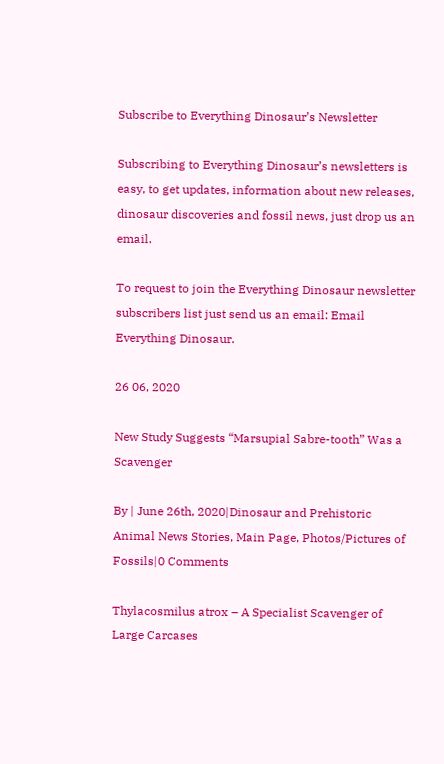Subscribe to Everything Dinosaur’s Newsletter

Subscribing to Everything Dinosaur’s newsletters is easy, to get updates, information about new releases, dinosaur discoveries and fossil news, just drop us an email.

To request to join the Everything Dinosaur newsletter subscribers list just send us an email: Email Everything Dinosaur.

26 06, 2020

New Study Suggests “Marsupial Sabre-tooth” Was a Scavenger

By | June 26th, 2020|Dinosaur and Prehistoric Animal News Stories, Main Page, Photos/Pictures of Fossils|0 Comments

Thylacosmilus atrox – A Specialist Scavenger of Large Carcases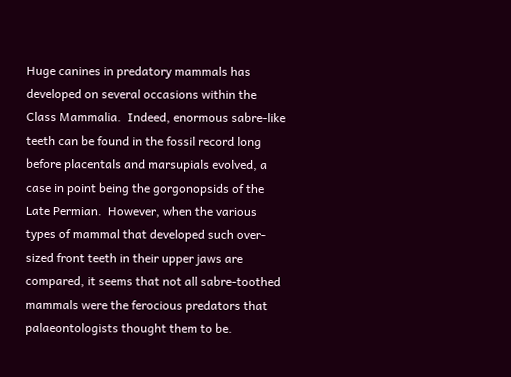Huge canines in predatory mammals has developed on several occasions within the Class Mammalia.  Indeed, enormous sabre-like teeth can be found in the fossil record long before placentals and marsupials evolved, a case in point being the gorgonopsids of the Late Permian.  However, when the various types of mammal that developed such over-sized front teeth in their upper jaws are compared, it seems that not all sabre-toothed mammals were the ferocious predators that palaeontologists thought them to be.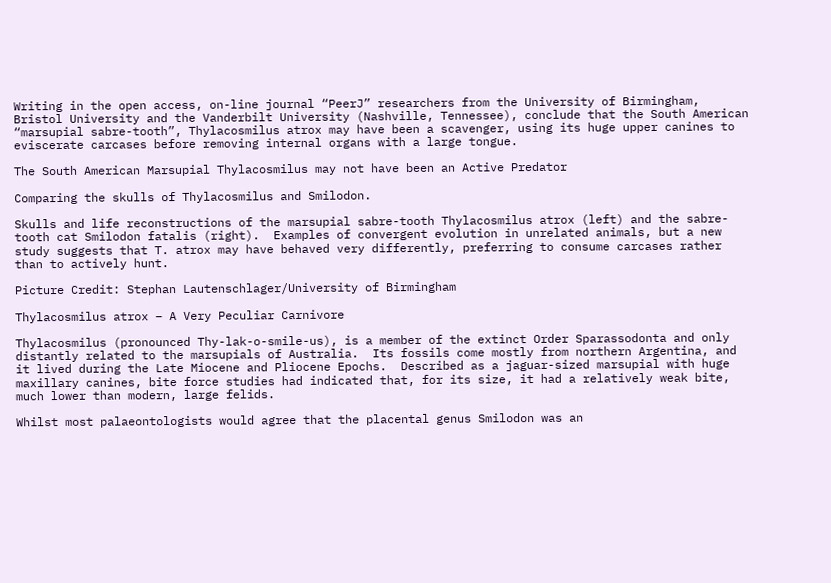Writing in the open access, on-line journal “PeerJ” researchers from the University of Birmingham, Bristol University and the Vanderbilt University (Nashville, Tennessee), conclude that the South American “marsupial sabre-tooth”, Thylacosmilus atrox may have been a scavenger, using its huge upper canines to eviscerate carcases before removing internal organs with a large tongue.

The South American Marsupial Thylacosmilus may not have been an Active Predator

Comparing the skulls of Thylacosmilus and Smilodon.

Skulls and life reconstructions of the marsupial sabre-tooth Thylacosmilus atrox (left) and the sabre-tooth cat Smilodon fatalis (right).  Examples of convergent evolution in unrelated animals, but a new study suggests that T. atrox may have behaved very differently, preferring to consume carcases rather than to actively hunt.

Picture Credit: Stephan Lautenschlager/University of Birmingham

Thylacosmilus atrox – A Very Peculiar Carnivore

Thylacosmilus (pronounced Thy-lak-o-smile-us), is a member of the extinct Order Sparassodonta and only distantly related to the marsupials of Australia.  Its fossils come mostly from northern Argentina, and it lived during the Late Miocene and Pliocene Epochs.  Described as a jaguar-sized marsupial with huge maxillary canines, bite force studies had indicated that, for its size, it had a relatively weak bite, much lower than modern, large felids.

Whilst most palaeontologists would agree that the placental genus Smilodon was an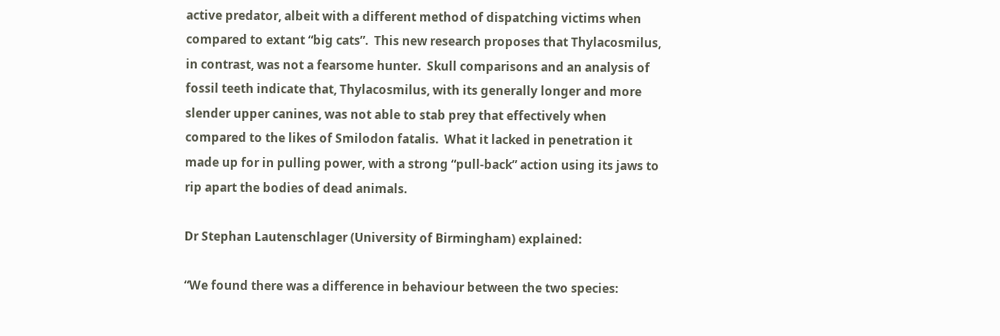active predator, albeit with a different method of dispatching victims when compared to extant “big cats”.  This new research proposes that Thylacosmilus, in contrast, was not a fearsome hunter.  Skull comparisons and an analysis of fossil teeth indicate that, Thylacosmilus, with its generally longer and more slender upper canines, was not able to stab prey that effectively when compared to the likes of Smilodon fatalis.  What it lacked in penetration it made up for in pulling power, with a strong “pull-back” action using its jaws to rip apart the bodies of dead animals.

Dr Stephan Lautenschlager (University of Birmingham) explained:

“We found there was a difference in behaviour between the two species: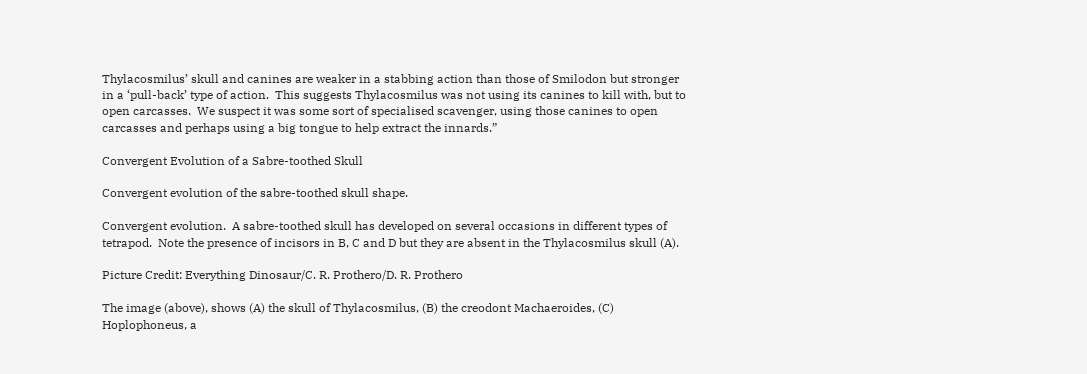Thylacosmilus’ skull and canines are weaker in a stabbing action than those of Smilodon but stronger in a ‘pull-back’ type of action.  This suggests Thylacosmilus was not using its canines to kill with, but to open carcasses.  We suspect it was some sort of specialised scavenger, using those canines to open carcasses and perhaps using a big tongue to help extract the innards.”

Convergent Evolution of a Sabre-toothed Skull

Convergent evolution of the sabre-toothed skull shape.

Convergent evolution.  A sabre-toothed skull has developed on several occasions in different types of tetrapod.  Note the presence of incisors in B, C and D but they are absent in the Thylacosmilus skull (A).

Picture Credit: Everything Dinosaur/C. R. Prothero/D. R. Prothero

The image (above), shows (A) the skull of Thylacosmilus, (B) the creodont Machaeroides, (C) Hoplophoneus, a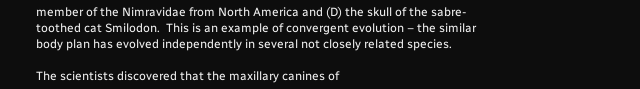member of the Nimravidae from North America and (D) the skull of the sabre-toothed cat Smilodon.  This is an example of convergent evolution – the similar body plan has evolved independently in several not closely related species.

The scientists discovered that the maxillary canines of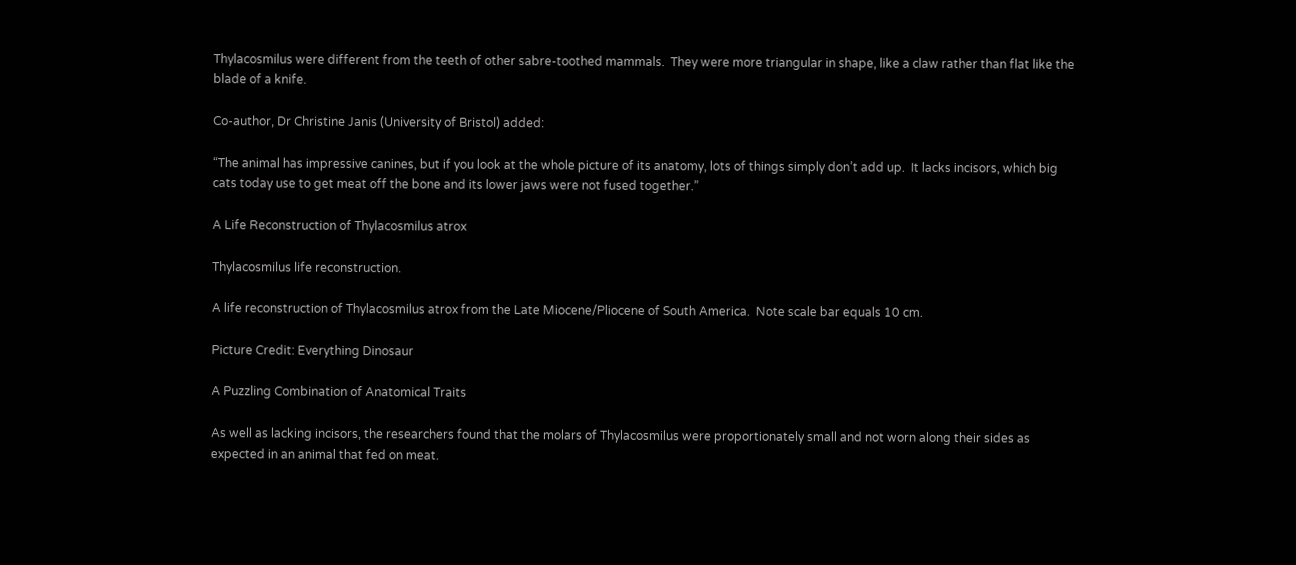Thylacosmilus were different from the teeth of other sabre-toothed mammals.  They were more triangular in shape, like a claw rather than flat like the blade of a knife.

Co-author, Dr Christine Janis (University of Bristol) added:

“The animal has impressive canines, but if you look at the whole picture of its anatomy, lots of things simply don’t add up.  It lacks incisors, which big cats today use to get meat off the bone and its lower jaws were not fused together.”

A Life Reconstruction of Thylacosmilus atrox

Thylacosmilus life reconstruction.

A life reconstruction of Thylacosmilus atrox from the Late Miocene/Pliocene of South America.  Note scale bar equals 10 cm.

Picture Credit: Everything Dinosaur

A Puzzling Combination of Anatomical Traits

As well as lacking incisors, the researchers found that the molars of Thylacosmilus were proportionately small and not worn along their sides as expected in an animal that fed on meat.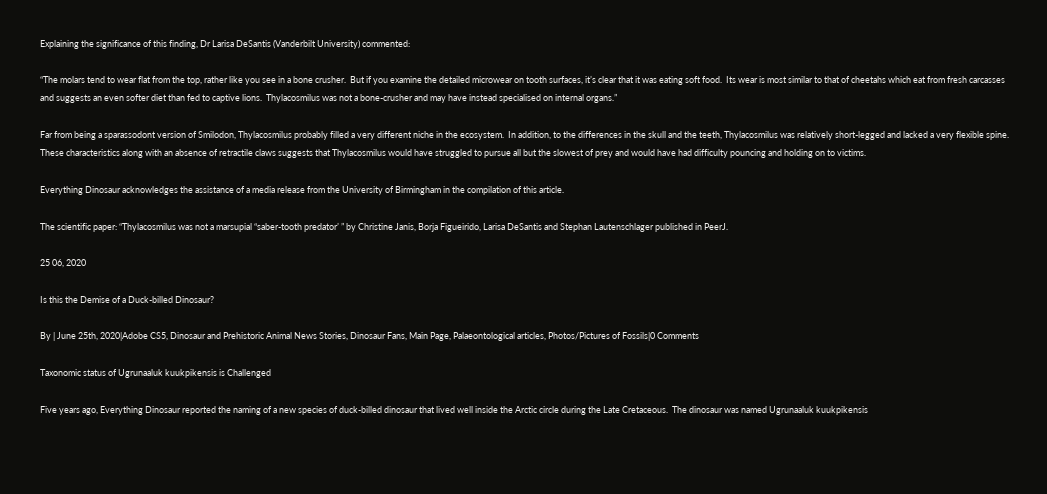Explaining the significance of this finding, Dr Larisa DeSantis (Vanderbilt University) commented:

“The molars tend to wear flat from the top, rather like you see in a bone crusher.  But if you examine the detailed microwear on tooth surfaces, it’s clear that it was eating soft food.  Its wear is most similar to that of cheetahs which eat from fresh carcasses and suggests an even softer diet than fed to captive lions.  Thylacosmilus was not a bone-crusher and may have instead specialised on internal organs.”

Far from being a sparassodont version of Smilodon, Thylacosmilus probably filled a very different niche in the ecosystem.  In addition, to the differences in the skull and the teeth, Thylacosmilus was relatively short-legged and lacked a very flexible spine.  These characteristics along with an absence of retractile claws suggests that Thylacosmilus would have struggled to pursue all but the slowest of prey and would have had difficulty pouncing and holding on to victims.

Everything Dinosaur acknowledges the assistance of a media release from the University of Birmingham in the compilation of this article.

The scientific paper: “Thylacosmilus was not a marsupial “saber-tooth predator’ ” by Christine Janis, Borja Figueirido, Larisa DeSantis and Stephan Lautenschlager published in PeerJ.

25 06, 2020

Is this the Demise of a Duck-billed Dinosaur?

By | June 25th, 2020|Adobe CS5, Dinosaur and Prehistoric Animal News Stories, Dinosaur Fans, Main Page, Palaeontological articles, Photos/Pictures of Fossils|0 Comments

Taxonomic status of Ugrunaaluk kuukpikensis is Challenged

Five years ago, Everything Dinosaur reported the naming of a new species of duck-billed dinosaur that lived well inside the Arctic circle during the Late Cretaceous.  The dinosaur was named Ugrunaaluk kuukpikensis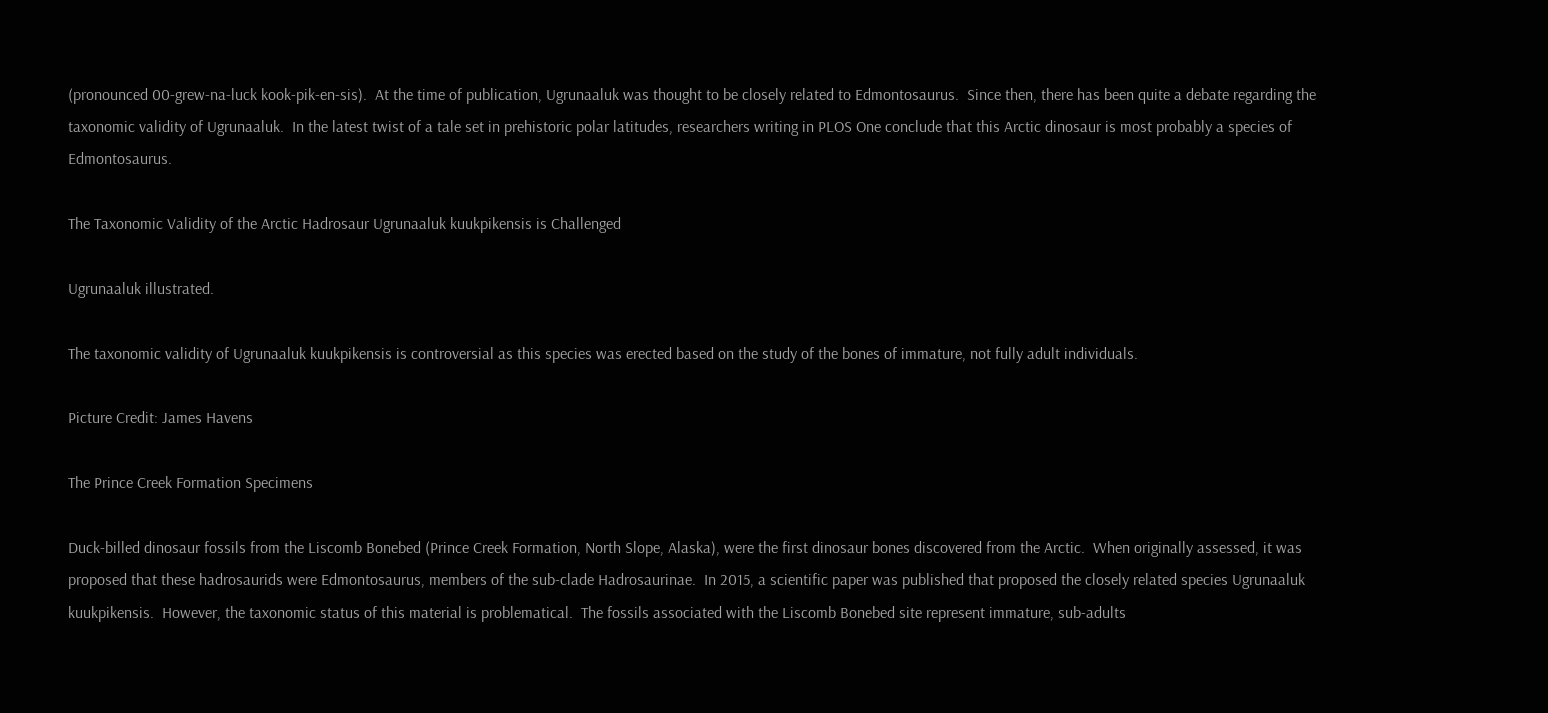(pronounced 00-grew-na-luck kook-pik-en-sis).  At the time of publication, Ugrunaaluk was thought to be closely related to Edmontosaurus.  Since then, there has been quite a debate regarding the taxonomic validity of Ugrunaaluk.  In the latest twist of a tale set in prehistoric polar latitudes, researchers writing in PLOS One conclude that this Arctic dinosaur is most probably a species of Edmontosaurus.

The Taxonomic Validity of the Arctic Hadrosaur Ugrunaaluk kuukpikensis is Challenged

Ugrunaaluk illustrated.

The taxonomic validity of Ugrunaaluk kuukpikensis is controversial as this species was erected based on the study of the bones of immature, not fully adult individuals.

Picture Credit: James Havens

The Prince Creek Formation Specimens

Duck-billed dinosaur fossils from the Liscomb Bonebed (Prince Creek Formation, North Slope, Alaska), were the first dinosaur bones discovered from the Arctic.  When originally assessed, it was proposed that these hadrosaurids were Edmontosaurus, members of the sub-clade Hadrosaurinae.  In 2015, a scientific paper was published that proposed the closely related species Ugrunaaluk kuukpikensis.  However, the taxonomic status of this material is problematical.  The fossils associated with the Liscomb Bonebed site represent immature, sub-adults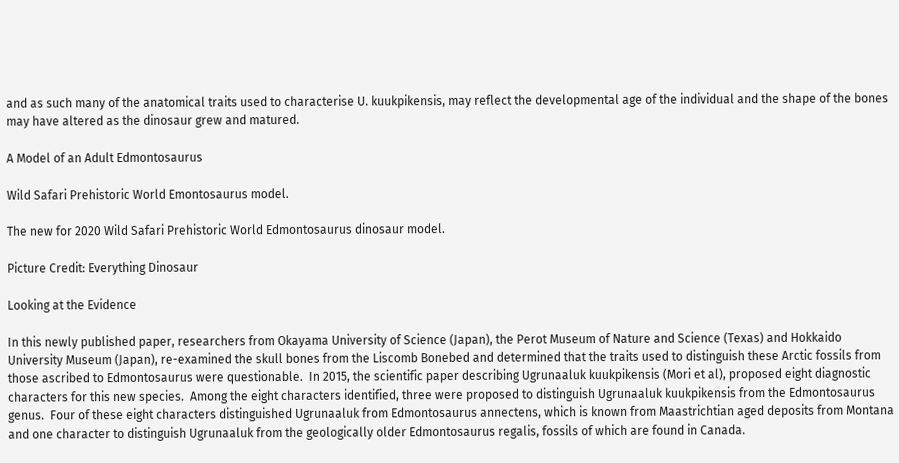and as such many of the anatomical traits used to characterise U. kuukpikensis, may reflect the developmental age of the individual and the shape of the bones may have altered as the dinosaur grew and matured.

A Model of an Adult Edmontosaurus

Wild Safari Prehistoric World Emontosaurus model.

The new for 2020 Wild Safari Prehistoric World Edmontosaurus dinosaur model.

Picture Credit: Everything Dinosaur

Looking at the Evidence

In this newly published paper, researchers from Okayama University of Science (Japan), the Perot Museum of Nature and Science (Texas) and Hokkaido University Museum (Japan), re-examined the skull bones from the Liscomb Bonebed and determined that the traits used to distinguish these Arctic fossils from those ascribed to Edmontosaurus were questionable.  In 2015, the scientific paper describing Ugrunaaluk kuukpikensis (Mori et al), proposed eight diagnostic characters for this new species.  Among the eight characters identified, three were proposed to distinguish Ugrunaaluk kuukpikensis from the Edmontosaurus genus.  Four of these eight characters distinguished Ugrunaaluk from Edmontosaurus annectens, which is known from Maastrichtian aged deposits from Montana and one character to distinguish Ugrunaaluk from the geologically older Edmontosaurus regalis, fossils of which are found in Canada.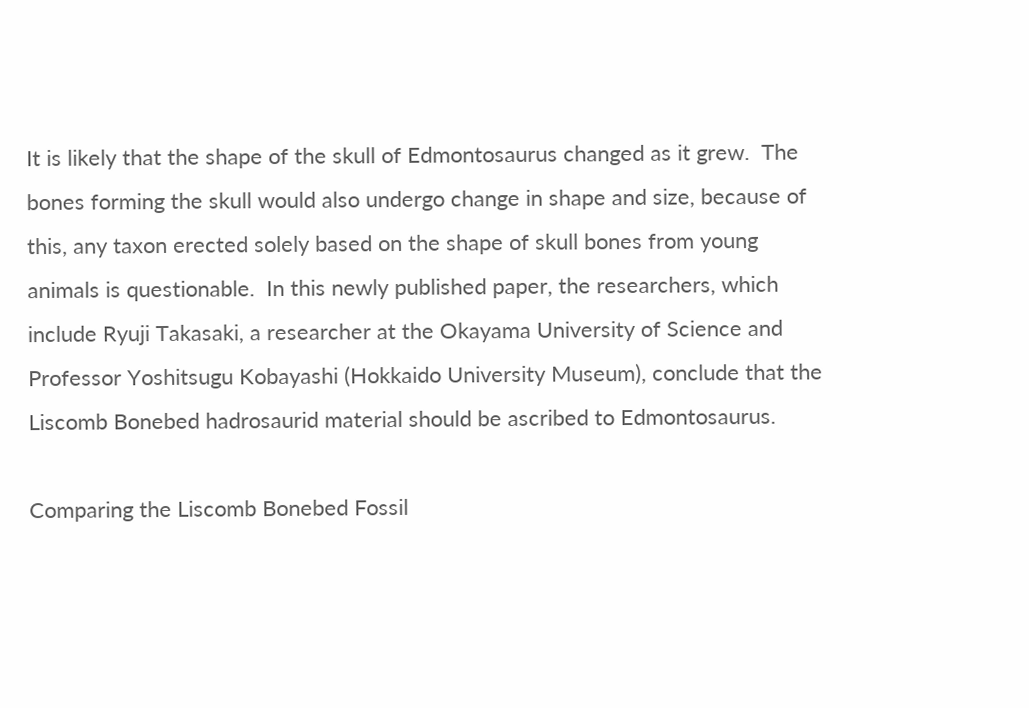It is likely that the shape of the skull of Edmontosaurus changed as it grew.  The bones forming the skull would also undergo change in shape and size, because of this, any taxon erected solely based on the shape of skull bones from young animals is questionable.  In this newly published paper, the researchers, which include Ryuji Takasaki, a researcher at the Okayama University of Science and Professor Yoshitsugu Kobayashi (Hokkaido University Museum), conclude that the Liscomb Bonebed hadrosaurid material should be ascribed to Edmontosaurus.

Comparing the Liscomb Bonebed Fossil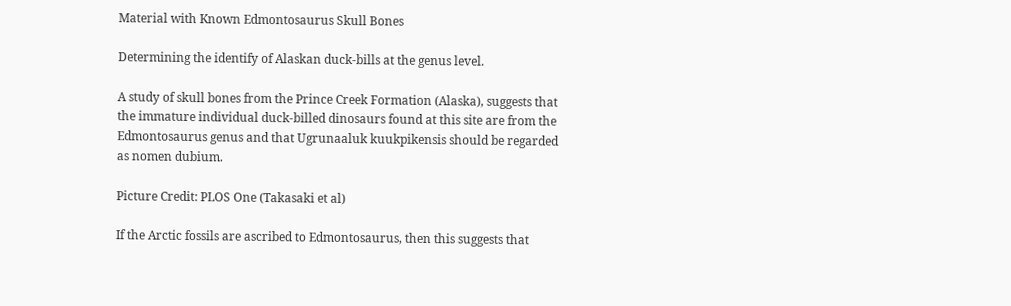Material with Known Edmontosaurus Skull Bones

Determining the identify of Alaskan duck-bills at the genus level.

A study of skull bones from the Prince Creek Formation (Alaska), suggests that the immature individual duck-billed dinosaurs found at this site are from the Edmontosaurus genus and that Ugrunaaluk kuukpikensis should be regarded as nomen dubium.

Picture Credit: PLOS One (Takasaki et al)

If the Arctic fossils are ascribed to Edmontosaurus, then this suggests that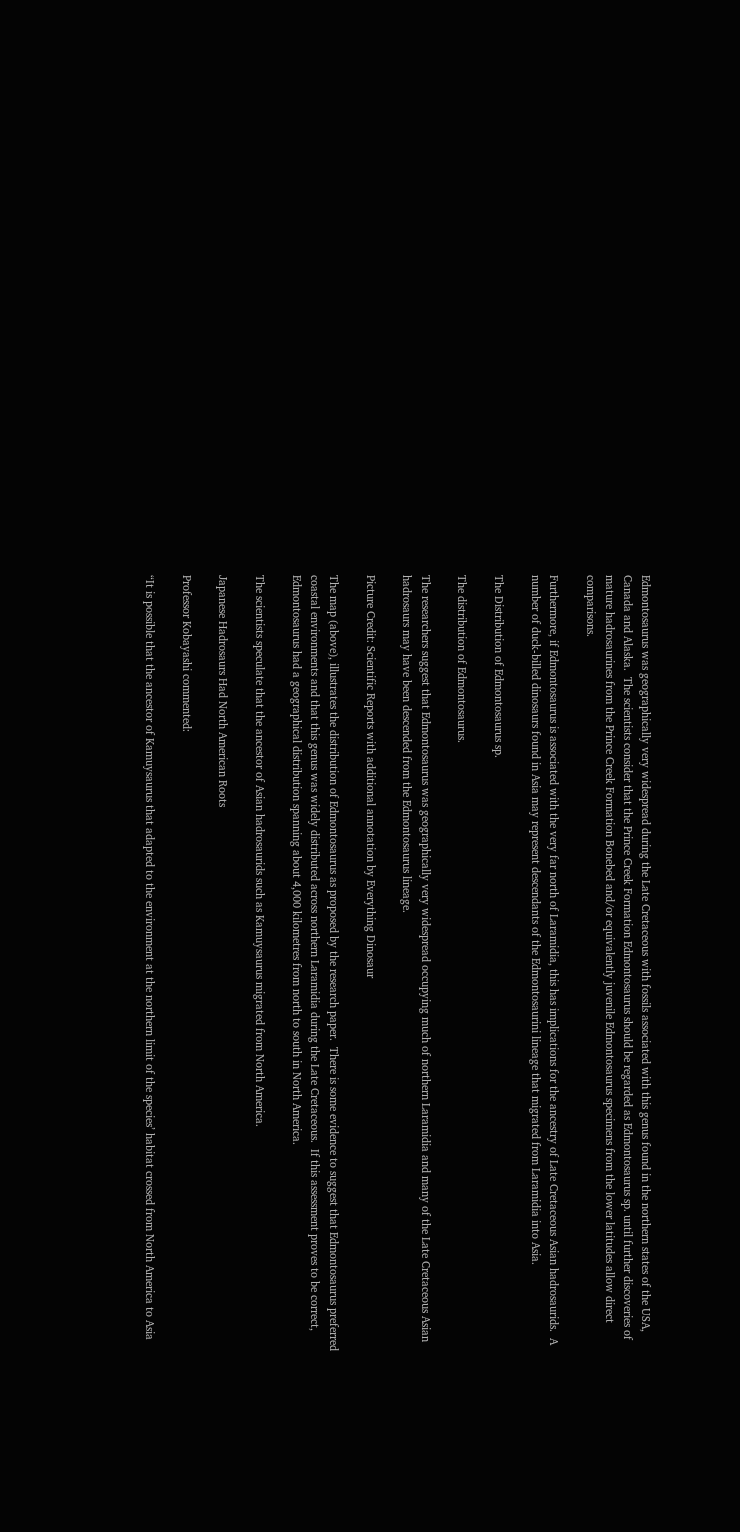Edmontosaurus was geographically very widespread during the Late Cretaceous with fossils associated with this genus found in the northern states of the USA, Canada and Alaska.  The scientists consider that the Prince Creek Formation Edmontosaurus should be regarded as Edmontosaurus sp. until further discoveries of mature hadrosaurines from the Prince Creek Formation Bonebed and/or equivalently juvenile Edmontosaurus specimens from the lower latitudes allow direct comparisons.

Furthermore, if Edmontosaurus is associated with the very far north of Laramidia, this has implications for the ancestry of Late Cretaceous Asian hadrosaurids.  A number of duck-billed dinosaurs found in Asia may represent descendants of the Edmontosaurini lineage that migrated from Laramidia into Asia.

The Distribution of Edmontosaurus sp.

The distribution of Edmontosaurus.

The researchers suggest that Edmontosaurus was geographically very widespread occupying much of northern Laramidia and many of the Late Cretaceous Asian hadrosaurs may have been descended from the Edmontosaurus lineage.

Picture Credit: Scientific Reports with additional annotation by Everything Dinosaur

The map (above), illustrates the distribution of Edmontosaurus as proposed by the research paper.  There is some evidence to suggest that Edmontosaurus preferred coastal environments and that this genus was widely distributed across northern Laramidia during the Late Cretaceous.  If this assessment proves to be correct, Edmontosaurus had a geographical distribution spanning about 4,000 kilometres from north to south in North America.

The scientists speculate that the ancestor of Asian hadrosaurids such as Kamuysaurus migrated from North America.

Japanese Hadrosaurs Had North American Roots

Professor Kobayashi commented:

“It is possible that the ancestor of Kamuysaurus that adapted to the environment at the northern limit of the species’ habitat crossed from North America to Asia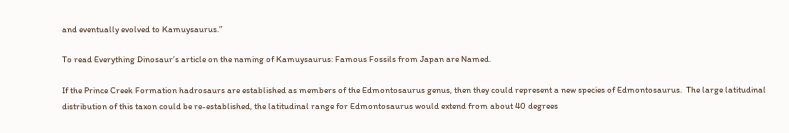and eventually evolved to Kamuysaurus.”

To read Everything Dinosaur’s article on the naming of Kamuysaurus: Famous Fossils from Japan are Named.

If the Prince Creek Formation hadrosaurs are established as members of the Edmontosaurus genus, then they could represent a new species of Edmontosaurus.  The large latitudinal distribution of this taxon could be re-established, the latitudinal range for Edmontosaurus would extend from about 40 degrees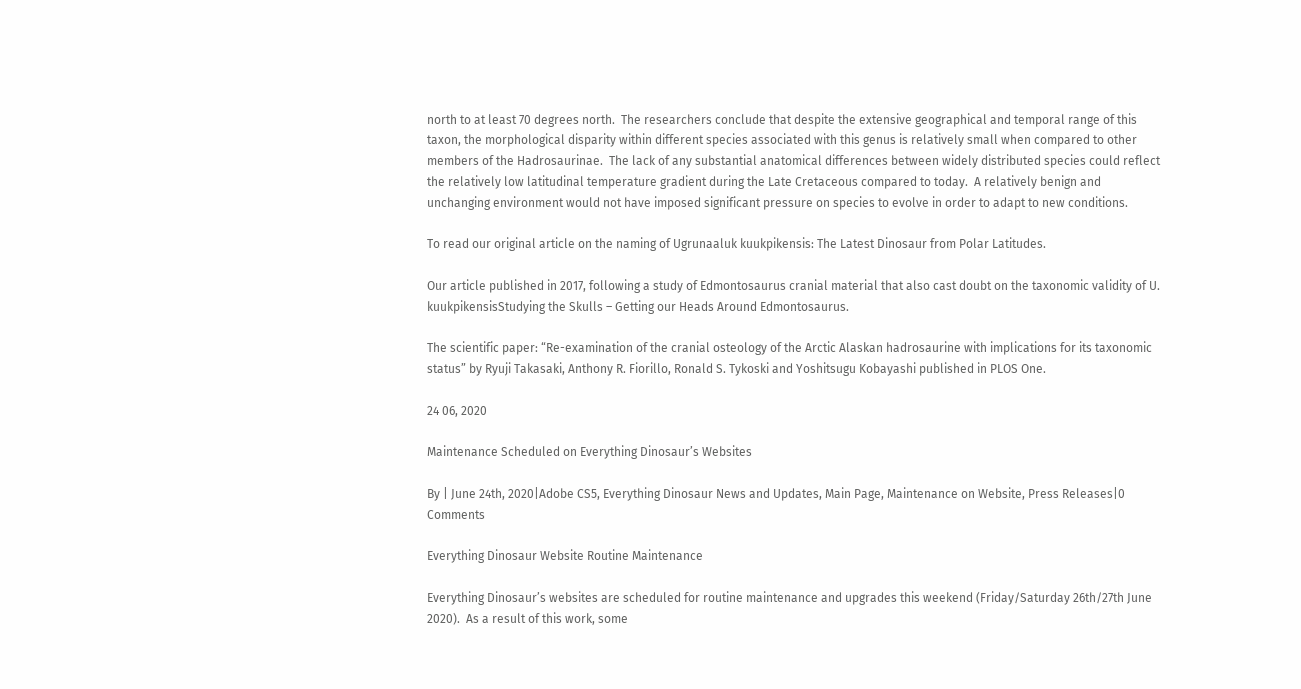north to at least 70 degrees north.  The researchers conclude that despite the extensive geographical and temporal range of this taxon, the morphological disparity within different species associated with this genus is relatively small when compared to other members of the Hadrosaurinae.  The lack of any substantial anatomical differences between widely distributed species could reflect the relatively low latitudinal temperature gradient during the Late Cretaceous compared to today.  A relatively benign and unchanging environment would not have imposed significant pressure on species to evolve in order to adapt to new conditions.

To read our original article on the naming of Ugrunaaluk kuukpikensis: The Latest Dinosaur from Polar Latitudes.

Our article published in 2017, following a study of Edmontosaurus cranial material that also cast doubt on the taxonomic validity of U. kuukpikensisStudying the Skulls – Getting our Heads Around Edmontosaurus.

The scientific paper: “Re-examination of the cranial osteology of the Arctic Alaskan hadrosaurine with implications for its taxonomic status” by Ryuji Takasaki, Anthony R. Fiorillo, Ronald S. Tykoski and Yoshitsugu Kobayashi published in PLOS One.

24 06, 2020

Maintenance Scheduled on Everything Dinosaur’s Websites

By | June 24th, 2020|Adobe CS5, Everything Dinosaur News and Updates, Main Page, Maintenance on Website, Press Releases|0 Comments

Everything Dinosaur Website Routine Maintenance

Everything Dinosaur’s websites are scheduled for routine maintenance and upgrades this weekend (Friday/Saturday 26th/27th June 2020).  As a result of this work, some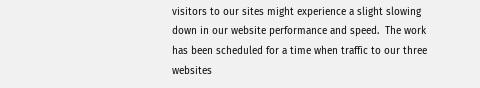visitors to our sites might experience a slight slowing down in our website performance and speed.  The work has been scheduled for a time when traffic to our three websites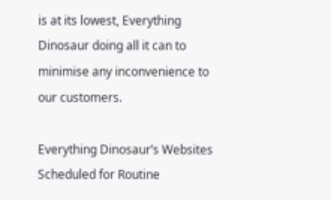is at its lowest, Everything Dinosaur doing all it can to minimise any inconvenience to our customers.

Everything Dinosaur’s Websites Scheduled for Routine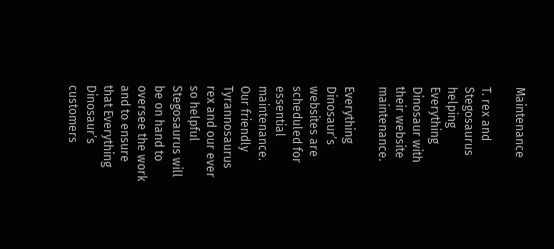Maintenance

T. rex and Stegosaurus helping Everything Dinosaur with their website maintenance.

Everything Dinosaur’s websites are scheduled for essential maintenance.  Our friendly Tyrannosaurus rex and our ever so helpful Stegosaurus will be on hand to oversee the work and to ensure that Everything Dinosaur’s customers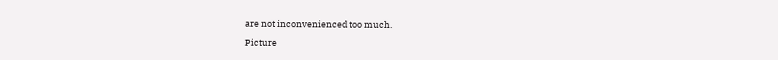are not inconvenienced too much.

Picture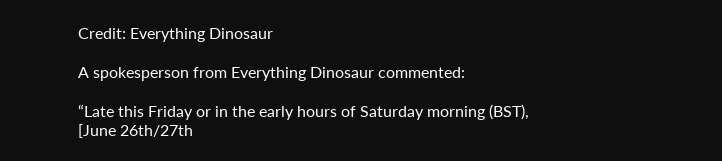Credit: Everything Dinosaur

A spokesperson from Everything Dinosaur commented:

“Late this Friday or in the early hours of Saturday morning (BST), [June 26th/27th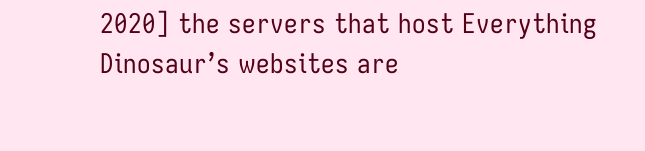2020] the servers that host Everything Dinosaur’s websites are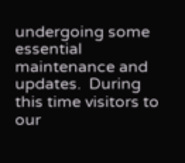undergoing some essential maintenance and updates.  During this time visitors to our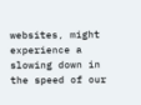websites, might experience a slowing down in the speed of our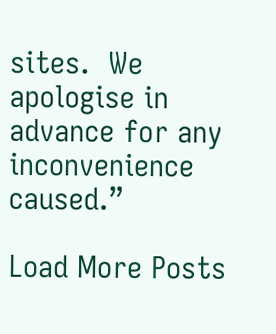sites.  We apologise in advance for any inconvenience caused.”

Load More Posts